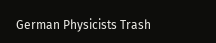German Physicists Trash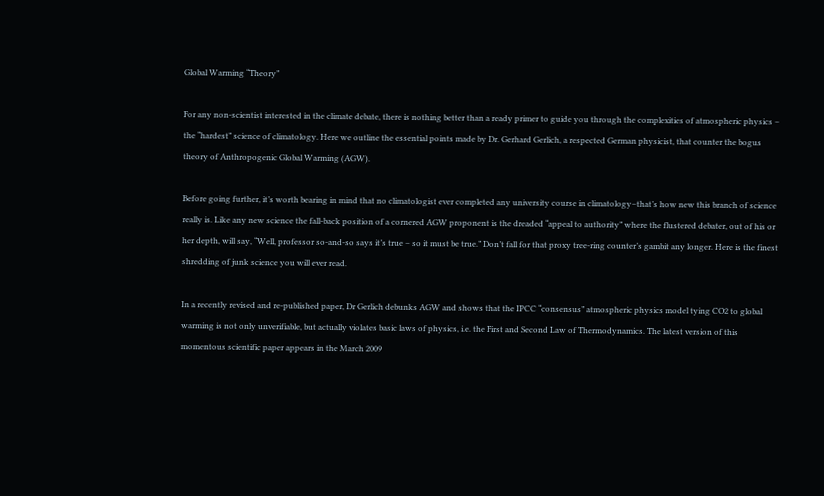Global Warming “Theory”

For any non-scientist interested in the climate debate, there is nothing better than a ready primer to guide you through the complexities of atmospheric physics – the “hardest” science of climatology. Here we outline the essential points made by Dr. Gerhard Gerlich, a respected German physicist, that counter the bogus theory of Anthropogenic Global Warming (AGW).

Before going further, it’s worth bearing in mind that no climatologist ever completed any university course in climatology–that’s how new this branch of science really is. Like any new science the fall-back position of a cornered AGW proponent is the dreaded “appeal to authority” where the flustered debater, out of his or her depth, will say, “Well, professor so-and-so says it’s true – so it must be true.” Don’t fall for that proxy tree-ring counter’s gambit any longer. Here is the finest shredding of junk science you will ever read.

In a recently revised and re-published paper, Dr Gerlich debunks AGW and shows that the IPCC “consensus” atmospheric physics model tying CO2 to global warming is not only unverifiable, but actually violates basic laws of physics, i.e. the First and Second Law of Thermodynamics. The latest version of this momentous scientific paper appears in the March 2009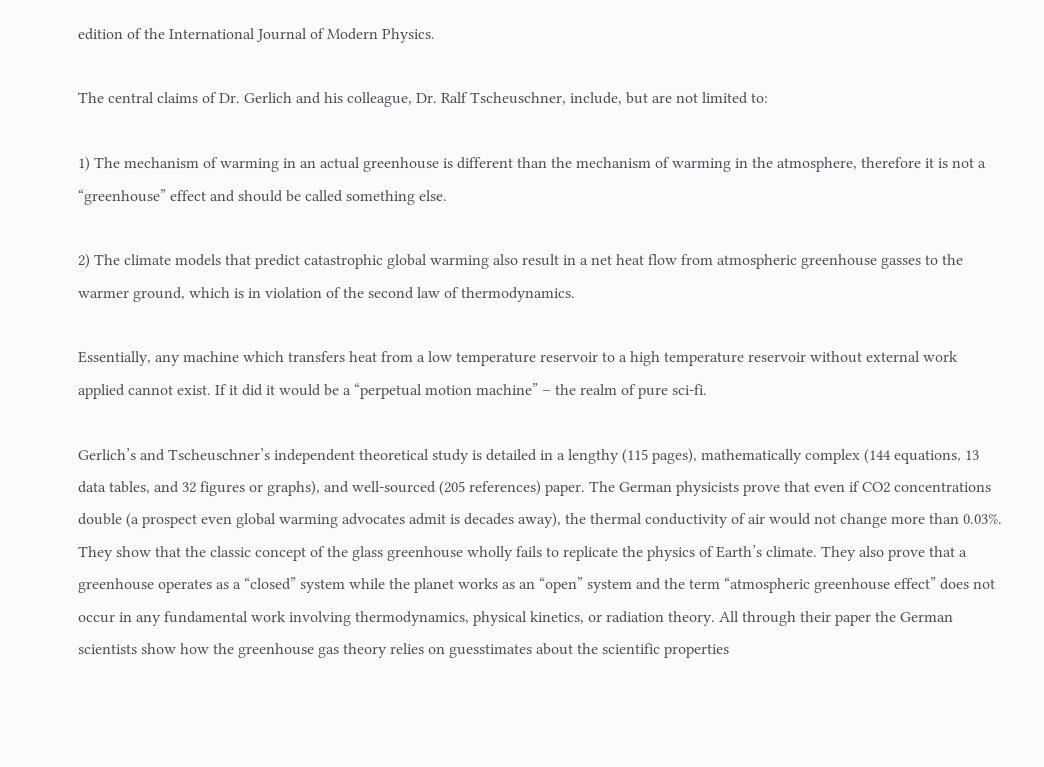edition of the International Journal of Modern Physics.

The central claims of Dr. Gerlich and his colleague, Dr. Ralf Tscheuschner, include, but are not limited to:

1) The mechanism of warming in an actual greenhouse is different than the mechanism of warming in the atmosphere, therefore it is not a “greenhouse” effect and should be called something else.

2) The climate models that predict catastrophic global warming also result in a net heat flow from atmospheric greenhouse gasses to the warmer ground, which is in violation of the second law of thermodynamics.

Essentially, any machine which transfers heat from a low temperature reservoir to a high temperature reservoir without external work applied cannot exist. If it did it would be a “perpetual motion machine” – the realm of pure sci-fi.

Gerlich’s and Tscheuschner’s independent theoretical study is detailed in a lengthy (115 pages), mathematically complex (144 equations, 13 data tables, and 32 figures or graphs), and well-sourced (205 references) paper. The German physicists prove that even if CO2 concentrations double (a prospect even global warming advocates admit is decades away), the thermal conductivity of air would not change more than 0.03%. They show that the classic concept of the glass greenhouse wholly fails to replicate the physics of Earth’s climate. They also prove that a greenhouse operates as a “closed” system while the planet works as an “open” system and the term “atmospheric greenhouse effect” does not occur in any fundamental work involving thermodynamics, physical kinetics, or radiation theory. All through their paper the German scientists show how the greenhouse gas theory relies on guesstimates about the scientific properties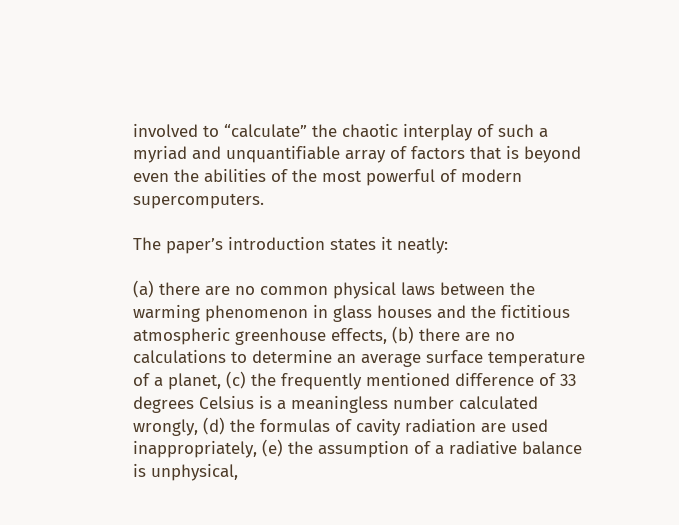involved to “calculate” the chaotic interplay of such a myriad and unquantifiable array of factors that is beyond even the abilities of the most powerful of modern supercomputers.

The paper’s introduction states it neatly:

(a) there are no common physical laws between the warming phenomenon in glass houses and the fictitious atmospheric greenhouse effects, (b) there are no calculations to determine an average surface temperature of a planet, (c) the frequently mentioned difference of 33 degrees Celsius is a meaningless number calculated wrongly, (d) the formulas of cavity radiation are used inappropriately, (e) the assumption of a radiative balance is unphysical,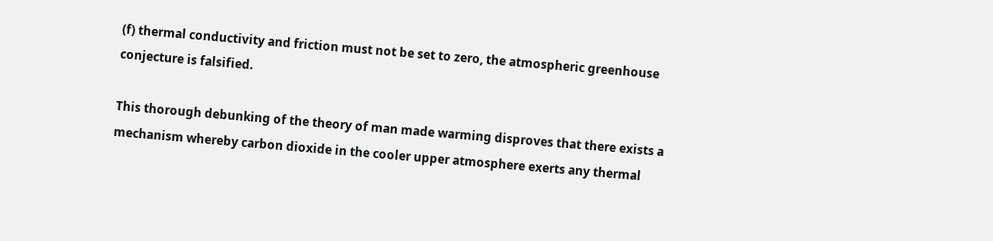(f) thermal conductivity and friction must not be set to zero, the atmospheric greenhouse conjecture is falsified.

This thorough debunking of the theory of man made warming disproves that there exists a mechanism whereby carbon dioxide in the cooler upper atmosphere exerts any thermal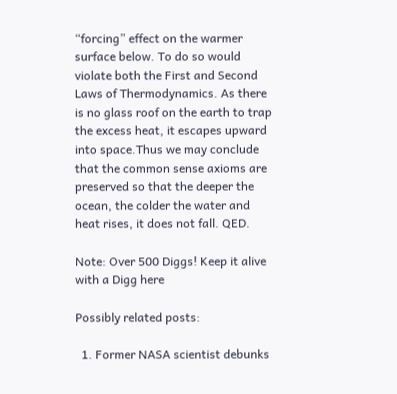“forcing” effect on the warmer surface below. To do so would violate both the First and Second Laws of Thermodynamics. As there is no glass roof on the earth to trap the excess heat, it escapes upward into space.Thus we may conclude that the common sense axioms are preserved so that the deeper the ocean, the colder the water and heat rises, it does not fall. QED.

Note: Over 500 Diggs! Keep it alive with a Digg here

Possibly related posts:

  1. Former NASA scientist debunks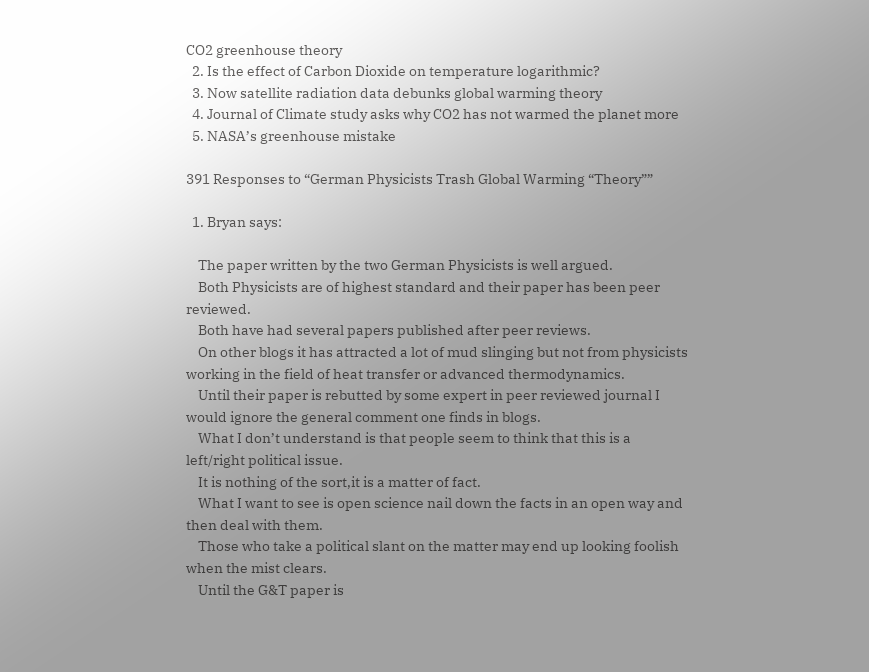CO2 greenhouse theory
  2. Is the effect of Carbon Dioxide on temperature logarithmic?
  3. Now satellite radiation data debunks global warming theory
  4. Journal of Climate study asks why CO2 has not warmed the planet more
  5. NASA’s greenhouse mistake

391 Responses to “German Physicists Trash Global Warming “Theory””

  1. Bryan says:

    The paper written by the two German Physicists is well argued.
    Both Physicists are of highest standard and their paper has been peer reviewed.
    Both have had several papers published after peer reviews.
    On other blogs it has attracted a lot of mud slinging but not from physicists working in the field of heat transfer or advanced thermodynamics.
    Until their paper is rebutted by some expert in peer reviewed journal I would ignore the general comment one finds in blogs.
    What I don’t understand is that people seem to think that this is a left/right political issue.
    It is nothing of the sort,it is a matter of fact.
    What I want to see is open science nail down the facts in an open way and then deal with them.
    Those who take a political slant on the matter may end up looking foolish when the mist clears.
    Until the G&T paper is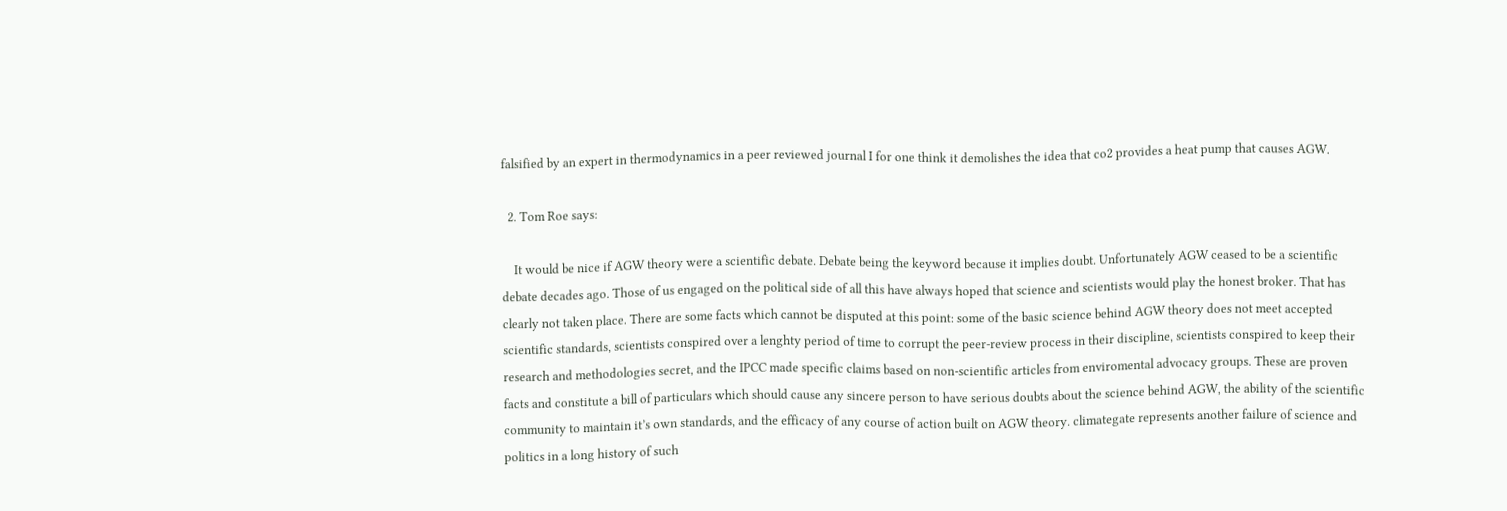falsified by an expert in thermodynamics in a peer reviewed journal I for one think it demolishes the idea that co2 provides a heat pump that causes AGW.

  2. Tom Roe says:

    It would be nice if AGW theory were a scientific debate. Debate being the keyword because it implies doubt. Unfortunately AGW ceased to be a scientific debate decades ago. Those of us engaged on the political side of all this have always hoped that science and scientists would play the honest broker. That has clearly not taken place. There are some facts which cannot be disputed at this point: some of the basic science behind AGW theory does not meet accepted scientific standards, scientists conspired over a lenghty period of time to corrupt the peer-review process in their discipline, scientists conspired to keep their research and methodologies secret, and the IPCC made specific claims based on non-scientific articles from enviromental advocacy groups. These are proven facts and constitute a bill of particulars which should cause any sincere person to have serious doubts about the science behind AGW, the ability of the scientific community to maintain it’s own standards, and the efficacy of any course of action built on AGW theory. climategate represents another failure of science and politics in a long history of such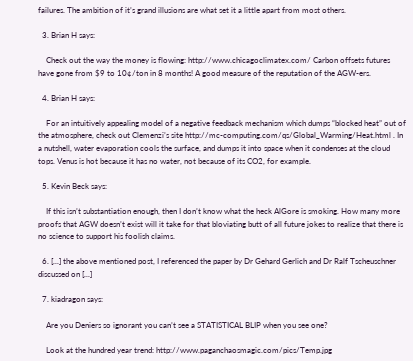failures. The ambition of it’s grand illusions are what set it a little apart from most others.

  3. Brian H says:

    Check out the way the money is flowing: http://www.chicagoclimatex.com/ Carbon offsets futures have gone from $9 to 10¢/ton in 8 months! A good measure of the reputation of the AGW-ers.

  4. Brian H says:

    For an intuitively appealing model of a negative feedback mechanism which dumps “blocked heat” out of the atmosphere, check out Clemenzi’s site http://mc-computing.com/qs/Global_Warming/Heat.html . In a nutshell, water evaporation cools the surface, and dumps it into space when it condenses at the cloud tops. Venus is hot because it has no water, not because of its CO2, for example.

  5. Kevin Beck says:

    If this isn’t substantiation enough, then I don’t know what the heck AlGore is smoking. How many more proofs that AGW doesn’t exist will it take for that bloviating butt of all future jokes to realize that there is no science to support his foolish claims.

  6. [...] the above mentioned post, I referenced the paper by Dr Gehard Gerlich and Dr Ralf Tscheuschner discussed on [...]

  7. kiadragon says:

    Are you Deniers so ignorant you can’t see a STATISTICAL BLIP when you see one?

    Look at the hundred year trend: http://www.paganchaosmagic.com/pics/Temp.jpg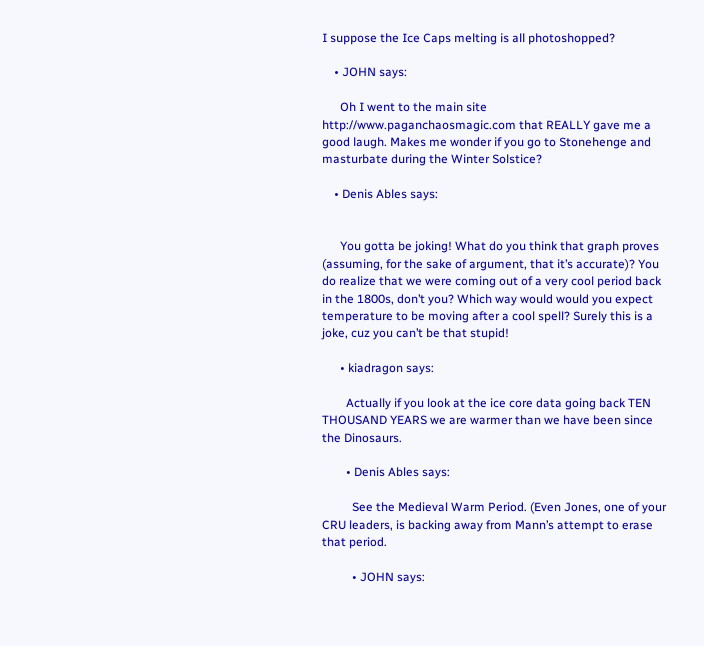I suppose the Ice Caps melting is all photoshopped?

    • JOHN says:

      Oh I went to the main site http://www.paganchaosmagic.com that REALLY gave me a good laugh. Makes me wonder if you go to Stonehenge and masturbate during the Winter Solstice?

    • Denis Ables says:


      You gotta be joking! What do you think that graph proves (assuming, for the sake of argument, that it’s accurate)? You do realize that we were coming out of a very cool period back in the 1800s, don’t you? Which way would would you expect temperature to be moving after a cool spell? Surely this is a joke, cuz you can’t be that stupid!

      • kiadragon says:

        Actually if you look at the ice core data going back TEN THOUSAND YEARS we are warmer than we have been since the Dinosaurs.

        • Denis Ables says:

          See the Medieval Warm Period. (Even Jones, one of your CRU leaders, is backing away from Mann’s attempt to erase that period.

          • JOHN says: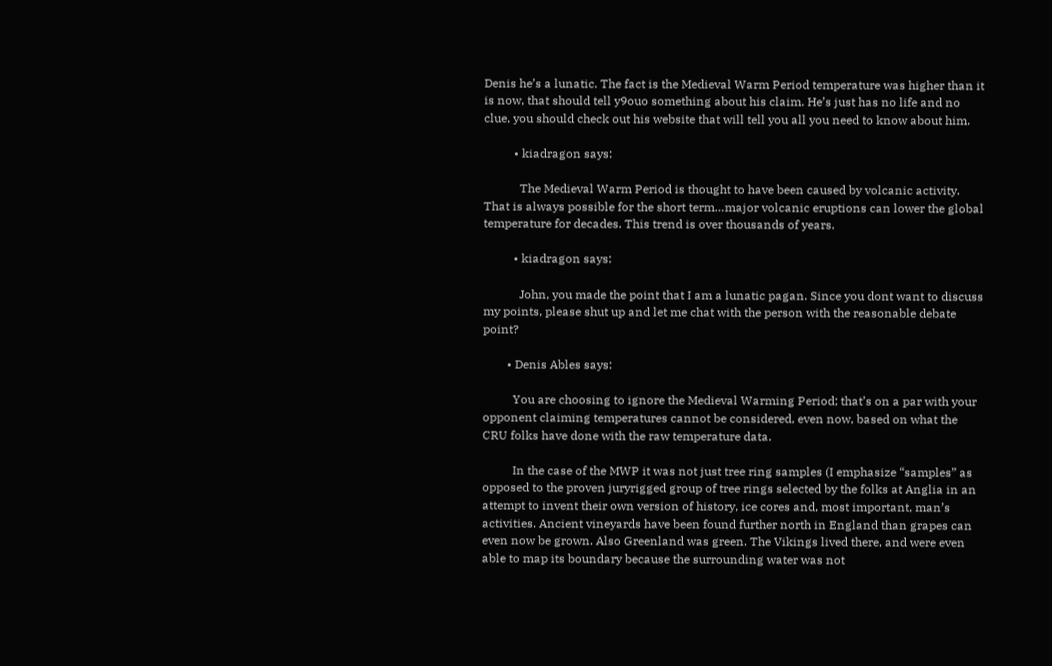Denis he’s a lunatic. The fact is the Medieval Warm Period temperature was higher than it is now, that should tell y9ouo something about his claim. He’s just has no life and no clue, you should check out his website that will tell you all you need to know about him.

          • kiadragon says:

            The Medieval Warm Period is thought to have been caused by volcanic activity. That is always possible for the short term…major volcanic eruptions can lower the global temperature for decades. This trend is over thousands of years.

          • kiadragon says:

            John, you made the point that I am a lunatic pagan. Since you dont want to discuss my points, please shut up and let me chat with the person with the reasonable debate point?

        • Denis Ables says:

          You are choosing to ignore the Medieval Warming Period; that’s on a par with your opponent claiming temperatures cannot be considered, even now, based on what the CRU folks have done with the raw temperature data.

          In the case of the MWP it was not just tree ring samples (I emphasize “samples” as opposed to the proven juryrigged group of tree rings selected by the folks at Anglia in an attempt to invent their own version of history, ice cores and, most important, man’s activities. Ancient vineyards have been found further north in England than grapes can even now be grown. Also Greenland was green. The Vikings lived there, and were even able to map its boundary because the surrounding water was not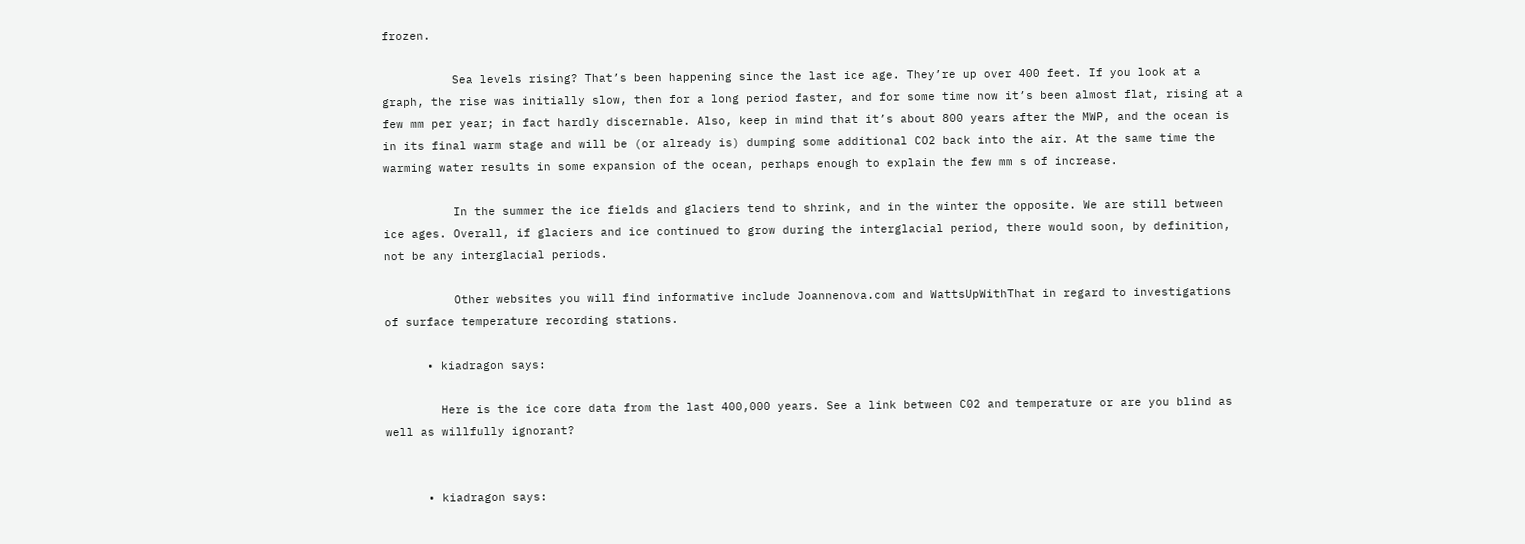frozen.

          Sea levels rising? That’s been happening since the last ice age. They’re up over 400 feet. If you look at a graph, the rise was initially slow, then for a long period faster, and for some time now it’s been almost flat, rising at a few mm per year; in fact hardly discernable. Also, keep in mind that it’s about 800 years after the MWP, and the ocean is in its final warm stage and will be (or already is) dumping some additional CO2 back into the air. At the same time the warming water results in some expansion of the ocean, perhaps enough to explain the few mm s of increase.

          In the summer the ice fields and glaciers tend to shrink, and in the winter the opposite. We are still between ice ages. Overall, if glaciers and ice continued to grow during the interglacial period, there would soon, by definition, not be any interglacial periods.

          Other websites you will find informative include Joannenova.com and WattsUpWithThat in regard to investigations of surface temperature recording stations.

      • kiadragon says:

        Here is the ice core data from the last 400,000 years. See a link between C02 and temperature or are you blind as well as willfully ignorant?


      • kiadragon says: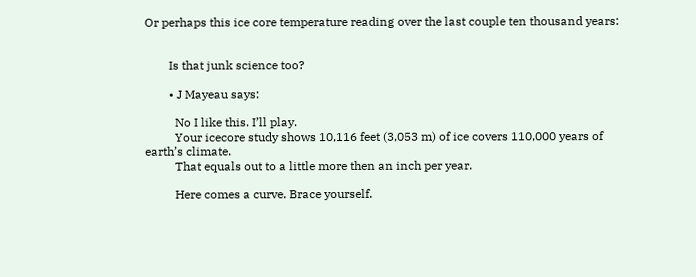Or perhaps this ice core temperature reading over the last couple ten thousand years:


        Is that junk science too?

        • J Mayeau says:

          No I like this. I’ll play.
          Your icecore study shows 10,116 feet (3,053 m) of ice covers 110,000 years of earth’s climate.
          That equals out to a little more then an inch per year.

          Here comes a curve. Brace yourself.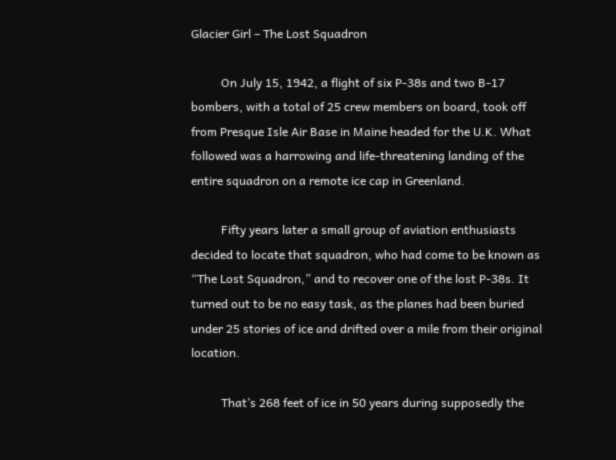Glacier Girl – The Lost Squadron

          On July 15, 1942, a flight of six P-38s and two B-17 bombers, with a total of 25 crew members on board, took off from Presque Isle Air Base in Maine headed for the U.K. What followed was a harrowing and life-threatening landing of the entire squadron on a remote ice cap in Greenland.

          Fifty years later a small group of aviation enthusiasts decided to locate that squadron, who had come to be known as “The Lost Squadron,” and to recover one of the lost P-38s. It turned out to be no easy task, as the planes had been buried under 25 stories of ice and drifted over a mile from their original location.

          That’s 268 feet of ice in 50 years during supposedly the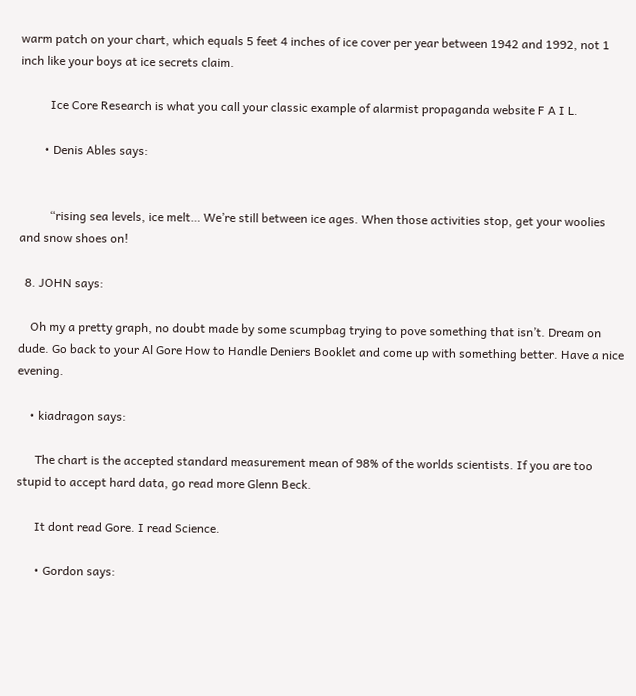warm patch on your chart, which equals 5 feet 4 inches of ice cover per year between 1942 and 1992, not 1 inch like your boys at ice secrets claim.

          Ice Core Research is what you call your classic example of alarmist propaganda website F A I L.

        • Denis Ables says:


          “rising sea levels, ice melt… We’re still between ice ages. When those activities stop, get your woolies and snow shoes on!

  8. JOHN says:

    Oh my a pretty graph, no doubt made by some scumpbag trying to pove something that isn’t. Dream on dude. Go back to your Al Gore How to Handle Deniers Booklet and come up with something better. Have a nice evening.

    • kiadragon says:

      The chart is the accepted standard measurement mean of 98% of the worlds scientists. If you are too stupid to accept hard data, go read more Glenn Beck.

      It dont read Gore. I read Science.

      • Gordon says: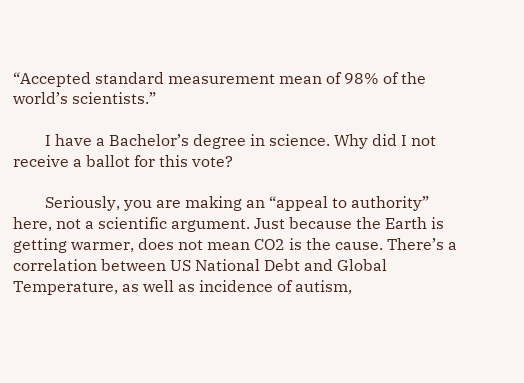“Accepted standard measurement mean of 98% of the world’s scientists.”

        I have a Bachelor’s degree in science. Why did I not receive a ballot for this vote?

        Seriously, you are making an “appeal to authority” here, not a scientific argument. Just because the Earth is getting warmer, does not mean CO2 is the cause. There’s a correlation between US National Debt and Global Temperature, as well as incidence of autism,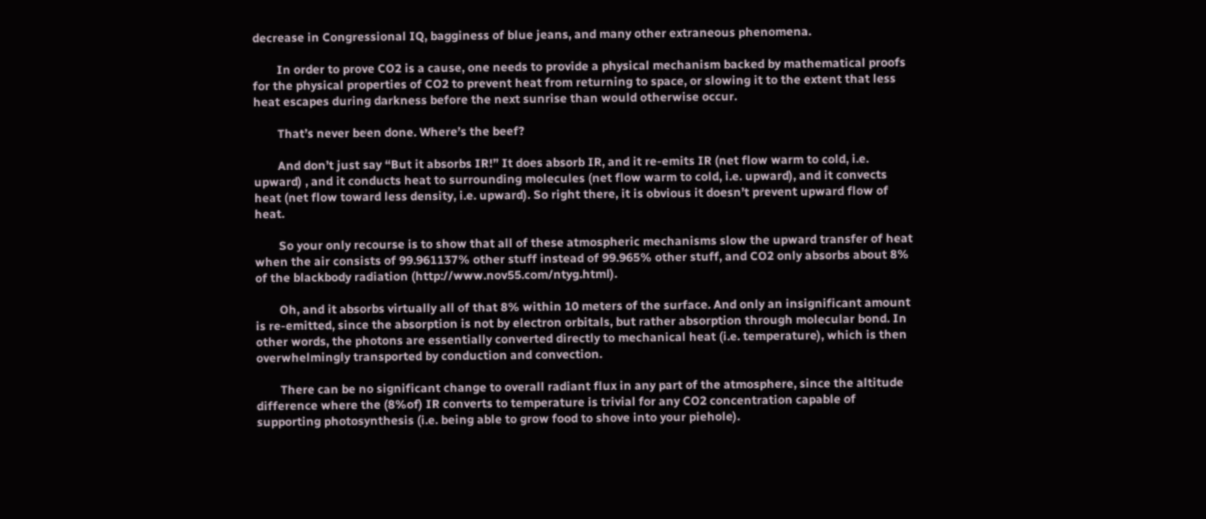decrease in Congressional IQ, bagginess of blue jeans, and many other extraneous phenomena.

        In order to prove CO2 is a cause, one needs to provide a physical mechanism backed by mathematical proofs for the physical properties of CO2 to prevent heat from returning to space, or slowing it to the extent that less heat escapes during darkness before the next sunrise than would otherwise occur.

        That’s never been done. Where’s the beef?

        And don’t just say “But it absorbs IR!” It does absorb IR, and it re-emits IR (net flow warm to cold, i.e. upward) , and it conducts heat to surrounding molecules (net flow warm to cold, i.e. upward), and it convects heat (net flow toward less density, i.e. upward). So right there, it is obvious it doesn’t prevent upward flow of heat.

        So your only recourse is to show that all of these atmospheric mechanisms slow the upward transfer of heat when the air consists of 99.961137% other stuff instead of 99.965% other stuff, and CO2 only absorbs about 8% of the blackbody radiation (http://www.nov55.com/ntyg.html).

        Oh, and it absorbs virtually all of that 8% within 10 meters of the surface. And only an insignificant amount is re-emitted, since the absorption is not by electron orbitals, but rather absorption through molecular bond. In other words, the photons are essentially converted directly to mechanical heat (i.e. temperature), which is then overwhelmingly transported by conduction and convection.

        There can be no significant change to overall radiant flux in any part of the atmosphere, since the altitude difference where the (8%of) IR converts to temperature is trivial for any CO2 concentration capable of supporting photosynthesis (i.e. being able to grow food to shove into your piehole).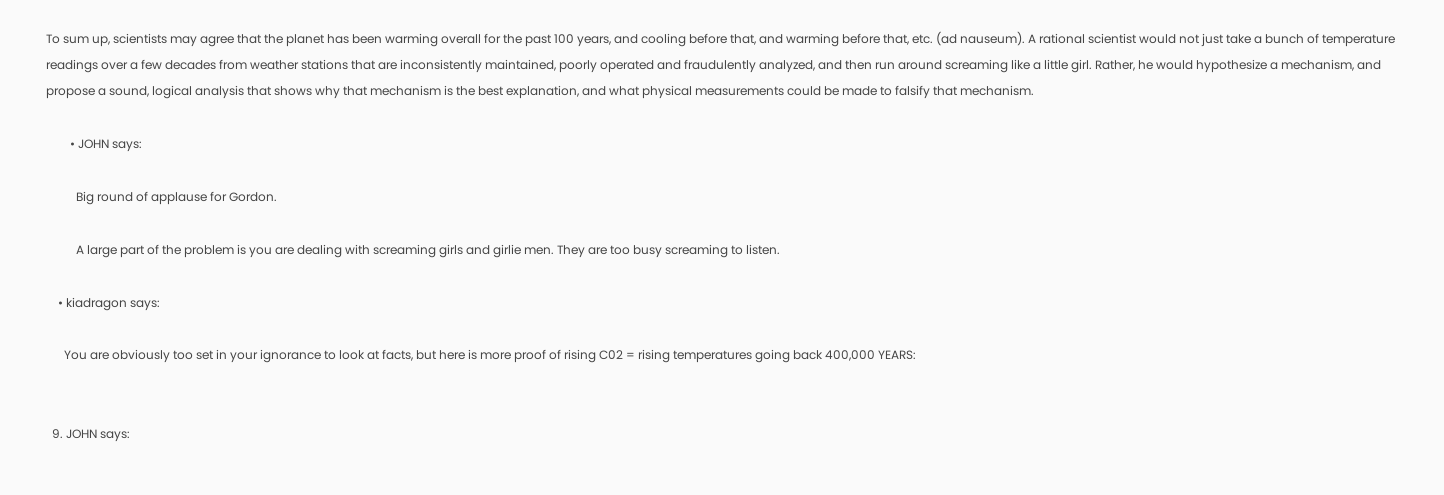To sum up, scientists may agree that the planet has been warming overall for the past 100 years, and cooling before that, and warming before that, etc. (ad nauseum). A rational scientist would not just take a bunch of temperature readings over a few decades from weather stations that are inconsistently maintained, poorly operated and fraudulently analyzed, and then run around screaming like a little girl. Rather, he would hypothesize a mechanism, and propose a sound, logical analysis that shows why that mechanism is the best explanation, and what physical measurements could be made to falsify that mechanism.

        • JOHN says:

          Big round of applause for Gordon.

          A large part of the problem is you are dealing with screaming girls and girlie men. They are too busy screaming to listen.

    • kiadragon says:

      You are obviously too set in your ignorance to look at facts, but here is more proof of rising C02 = rising temperatures going back 400,000 YEARS:


  9. JOHN says: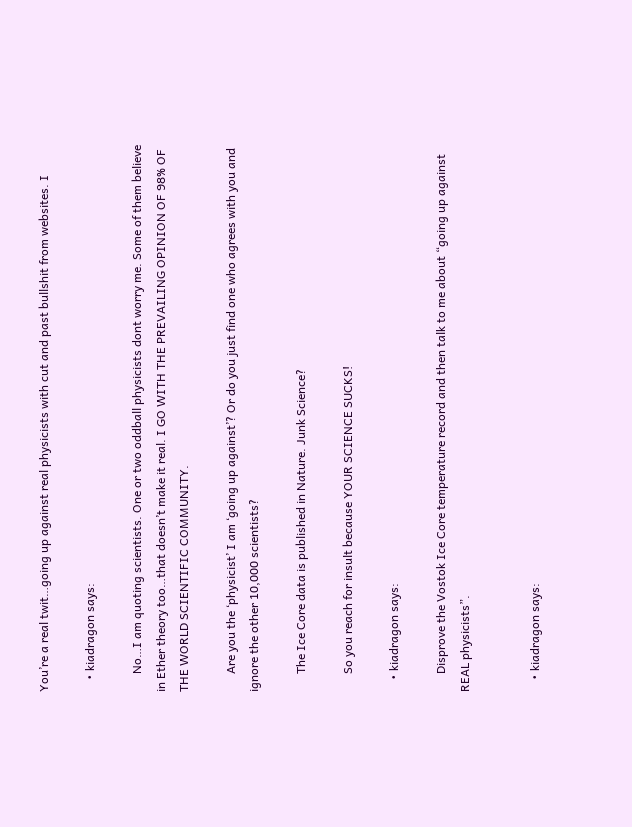You’re a real twit…going up against real physicists with cut and past bullshit from websites. I

    • kiadragon says:

      No…I am quoting scientists. One or two oddball physicists dont worry me. Some of them believe in Ether theory too…that doesn’t make it real. I GO WITH THE PREVAILING OPINION OF 98% OF THE WORLD SCIENTIFIC COMMUNITY.

      Are you the ‘physicist’ I am ‘going up against’? Or do you just find one who agrees with you and ignore the other 10,000 scientists?

      The Ice Core data is published in Nature. Junk Science?

      So you reach for insult because YOUR SCIENCE SUCKS!

    • kiadragon says:

      Disprove the Vostok Ice Core temperature record and then talk to me about “going up against REAL physicists”.


    • kiadragon says: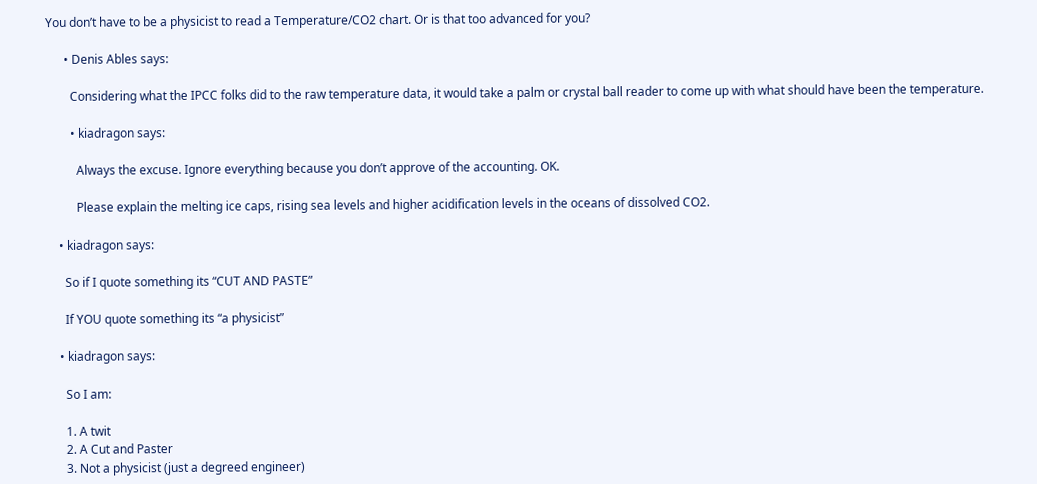You don’t have to be a physicist to read a Temperature/CO2 chart. Or is that too advanced for you?

      • Denis Ables says:

        Considering what the IPCC folks did to the raw temperature data, it would take a palm or crystal ball reader to come up with what should have been the temperature.

        • kiadragon says:

          Always the excuse. Ignore everything because you don’t approve of the accounting. OK.

          Please explain the melting ice caps, rising sea levels and higher acidification levels in the oceans of dissolved CO2.

    • kiadragon says:

      So if I quote something its “CUT AND PASTE”

      If YOU quote something its “a physicist”

    • kiadragon says:

      So I am:

      1. A twit
      2. A Cut and Paster
      3. Not a physicist (just a degreed engineer)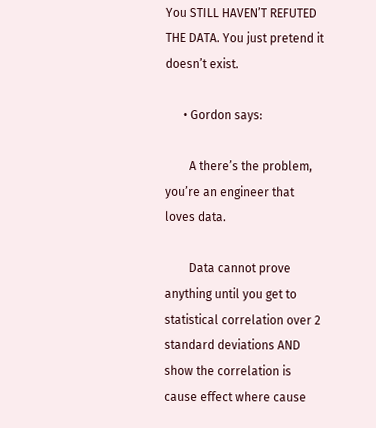You STILL HAVEN’T REFUTED THE DATA. You just pretend it doesn’t exist.

      • Gordon says:

        A there’s the problem, you’re an engineer that loves data.

        Data cannot prove anything until you get to statistical correlation over 2 standard deviations AND show the correlation is cause effect where cause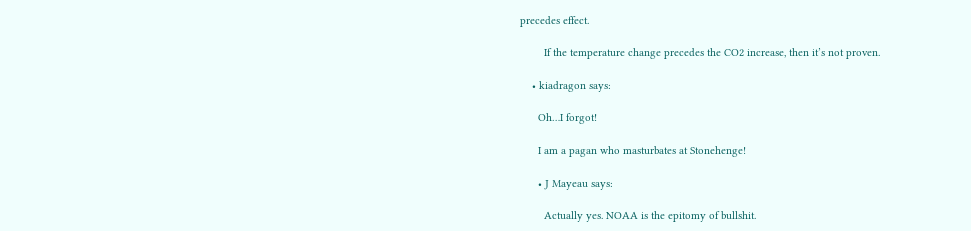precedes effect.

        If the temperature change precedes the CO2 increase, then it’s not proven.

    • kiadragon says:

      Oh…I forgot!

      I am a pagan who masturbates at Stonehenge!

      • J Mayeau says:

        Actually yes. NOAA is the epitomy of bullshit.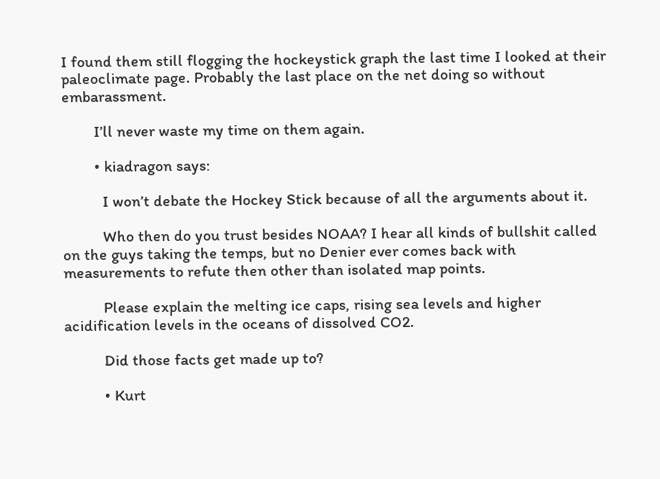I found them still flogging the hockeystick graph the last time I looked at their paleoclimate page. Probably the last place on the net doing so without embarassment.

        I’ll never waste my time on them again.

        • kiadragon says:

          I won’t debate the Hockey Stick because of all the arguments about it.

          Who then do you trust besides NOAA? I hear all kinds of bullshit called on the guys taking the temps, but no Denier ever comes back with measurements to refute then other than isolated map points.

          Please explain the melting ice caps, rising sea levels and higher acidification levels in the oceans of dissolved CO2.

          Did those facts get made up to?

          • Kurt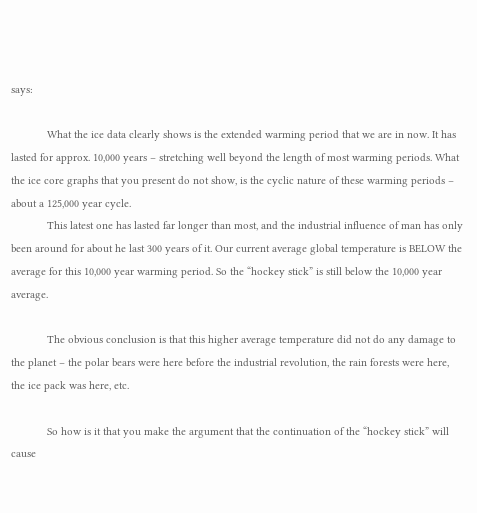says:

            What the ice data clearly shows is the extended warming period that we are in now. It has lasted for approx. 10,000 years – stretching well beyond the length of most warming periods. What the ice core graphs that you present do not show, is the cyclic nature of these warming periods – about a 125,000 year cycle.
            This latest one has lasted far longer than most, and the industrial influence of man has only been around for about he last 300 years of it. Our current average global temperature is BELOW the average for this 10,000 year warming period. So the “hockey stick” is still below the 10,000 year average.

            The obvious conclusion is that this higher average temperature did not do any damage to the planet – the polar bears were here before the industrial revolution, the rain forests were here, the ice pack was here, etc.

            So how is it that you make the argument that the continuation of the “hockey stick” will cause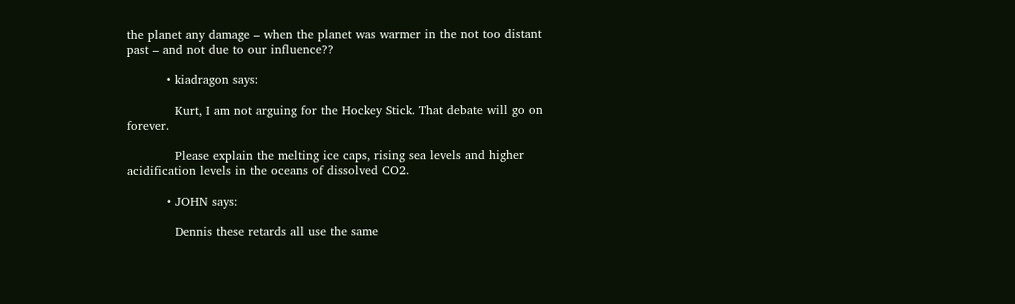the planet any damage – when the planet was warmer in the not too distant past – and not due to our influence??

          • kiadragon says:

            Kurt, I am not arguing for the Hockey Stick. That debate will go on forever.

            Please explain the melting ice caps, rising sea levels and higher acidification levels in the oceans of dissolved CO2.

          • JOHN says:

            Dennis these retards all use the same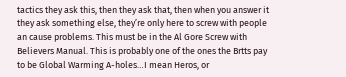tactics they ask this, then they ask that, then when you answer it they ask something else, they’re only here to screw with people an cause problems. This must be in the Al Gore Screw with Believers Manual. This is probably one of the ones the Brtts pay to be Global Warming A-holes…I mean Heros, or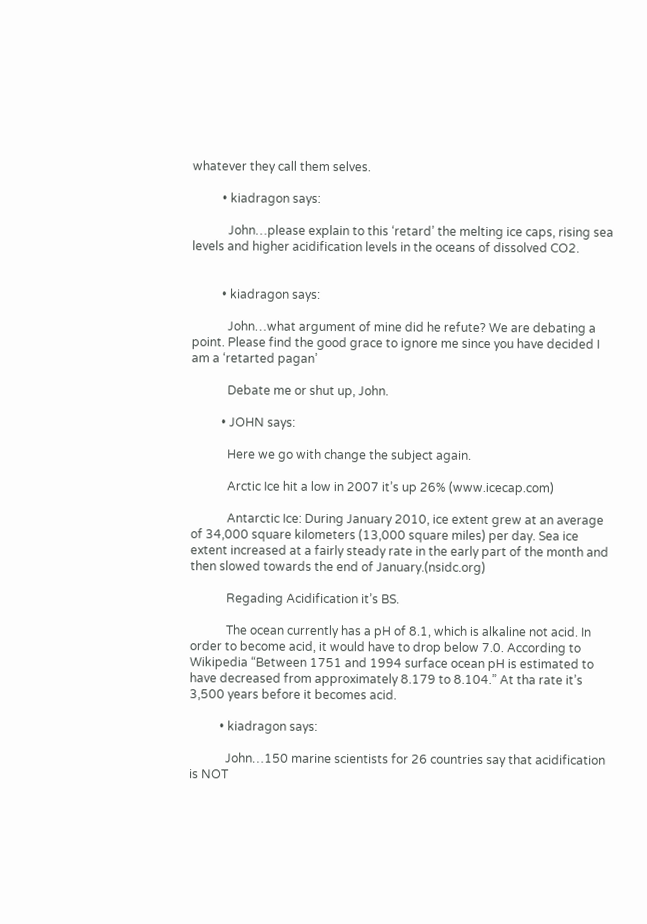whatever they call them selves.

          • kiadragon says:

            John…please explain to this ‘retard’ the melting ice caps, rising sea levels and higher acidification levels in the oceans of dissolved CO2.


          • kiadragon says:

            John…what argument of mine did he refute? We are debating a point. Please find the good grace to ignore me since you have decided I am a ‘retarted pagan’

            Debate me or shut up, John.

          • JOHN says:

            Here we go with change the subject again.

            Arctic Ice hit a low in 2007 it’s up 26% (www.icecap.com)

            Antarctic Ice: During January 2010, ice extent grew at an average of 34,000 square kilometers (13,000 square miles) per day. Sea ice extent increased at a fairly steady rate in the early part of the month and then slowed towards the end of January.(nsidc.org)

            Regading Acidification it’s BS.

            The ocean currently has a pH of 8.1, which is alkaline not acid. In order to become acid, it would have to drop below 7.0. According to Wikipedia “Between 1751 and 1994 surface ocean pH is estimated to have decreased from approximately 8.179 to 8.104.” At tha rate it’s 3,500 years before it becomes acid.

          • kiadragon says:

            John…150 marine scientists for 26 countries say that acidification is NOT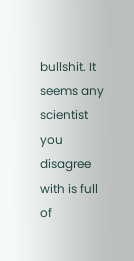bullshit. It seems any scientist you disagree with is full of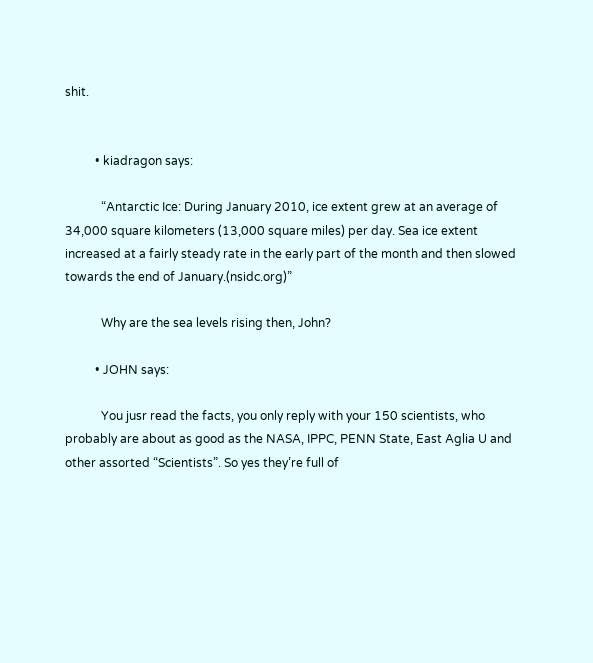shit.


          • kiadragon says:

            “Antarctic Ice: During January 2010, ice extent grew at an average of 34,000 square kilometers (13,000 square miles) per day. Sea ice extent increased at a fairly steady rate in the early part of the month and then slowed towards the end of January.(nsidc.org)”

            Why are the sea levels rising then, John?

          • JOHN says:

            You jusr read the facts, you only reply with your 150 scientists, who probably are about as good as the NASA, IPPC, PENN State, East Aglia U and other assorted “Scientists”. So yes they’re full of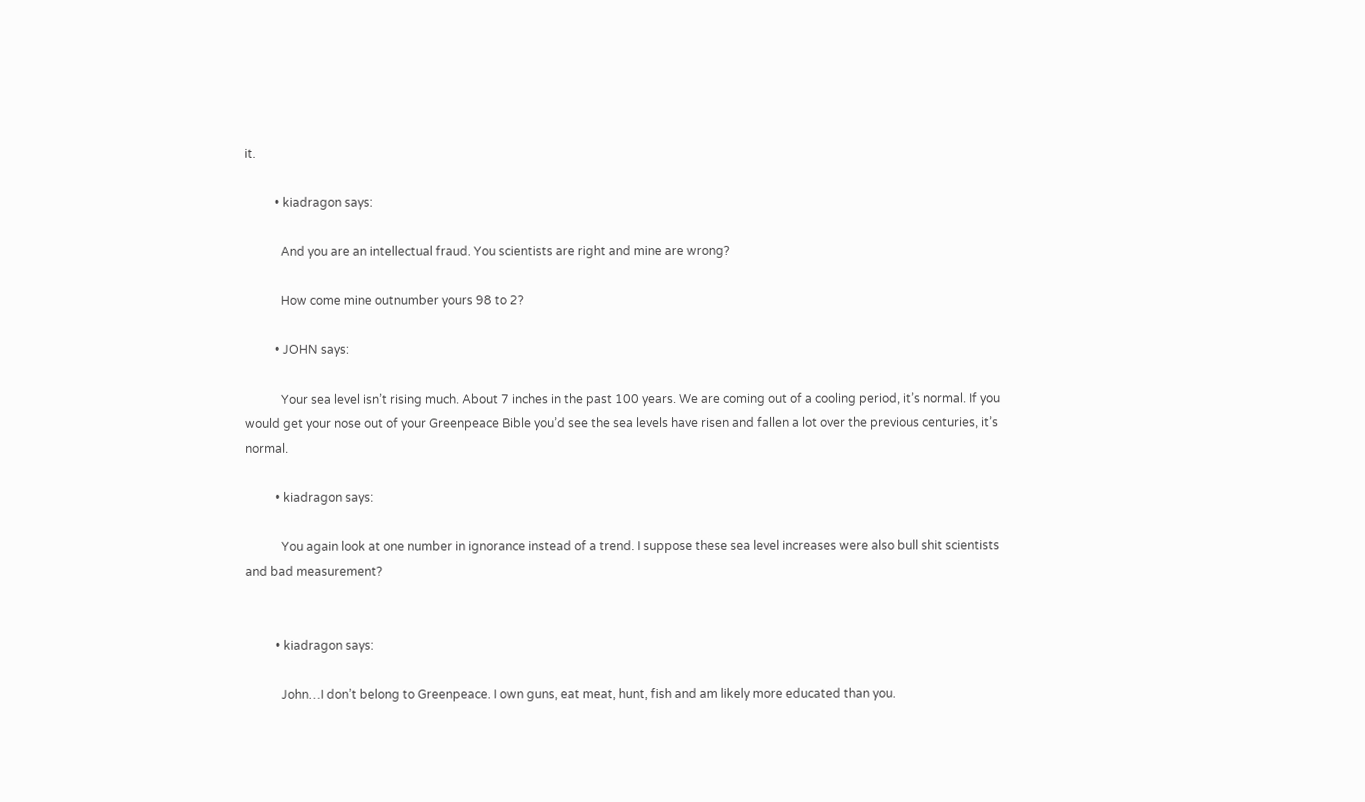it.

          • kiadragon says:

            And you are an intellectual fraud. You scientists are right and mine are wrong?

            How come mine outnumber yours 98 to 2?

          • JOHN says:

            Your sea level isn’t rising much. About 7 inches in the past 100 years. We are coming out of a cooling period, it’s normal. If you would get your nose out of your Greenpeace Bible you’d see the sea levels have risen and fallen a lot over the previous centuries, it’s normal.

          • kiadragon says:

            You again look at one number in ignorance instead of a trend. I suppose these sea level increases were also bull shit scientists and bad measurement?


          • kiadragon says:

            John…I don’t belong to Greenpeace. I own guns, eat meat, hunt, fish and am likely more educated than you.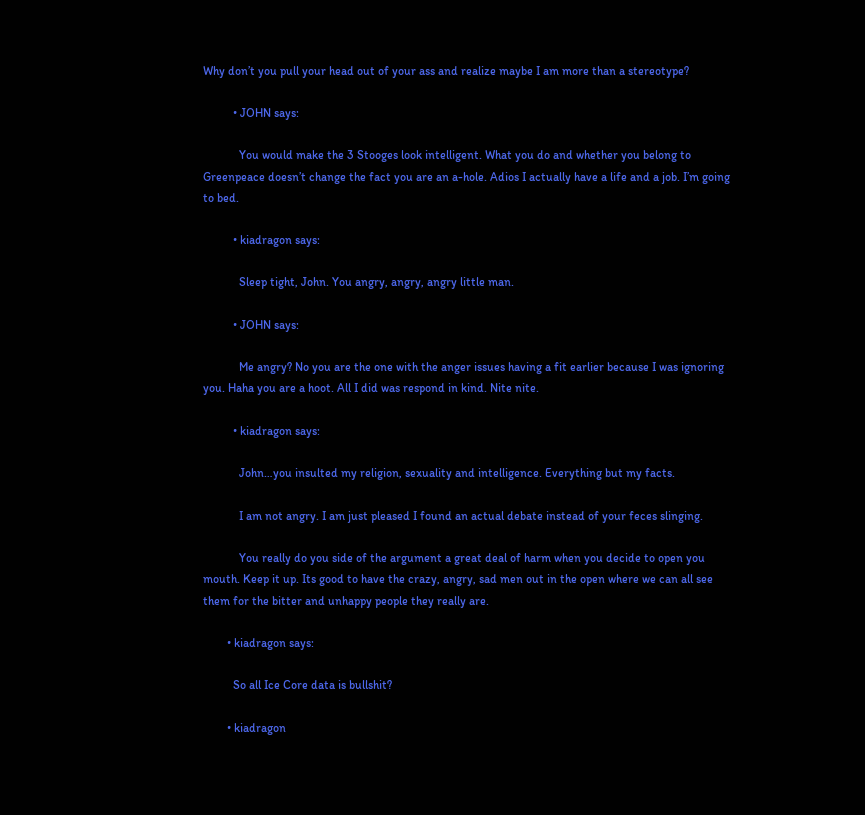Why don’t you pull your head out of your ass and realize maybe I am more than a stereotype?

          • JOHN says:

            You would make the 3 Stooges look intelligent. What you do and whether you belong to Greenpeace doesn’t change the fact you are an a-hole. Adios I actually have a life and a job. I’m going to bed.

          • kiadragon says:

            Sleep tight, John. You angry, angry, angry little man.

          • JOHN says:

            Me angry? No you are the one with the anger issues having a fit earlier because I was ignoring you. Haha you are a hoot. All I did was respond in kind. Nite nite.

          • kiadragon says:

            John…you insulted my religion, sexuality and intelligence. Everything but my facts.

            I am not angry. I am just pleased I found an actual debate instead of your feces slinging.

            You really do you side of the argument a great deal of harm when you decide to open you mouth. Keep it up. Its good to have the crazy, angry, sad men out in the open where we can all see them for the bitter and unhappy people they really are.

        • kiadragon says:

          So all Ice Core data is bullshit?

        • kiadragon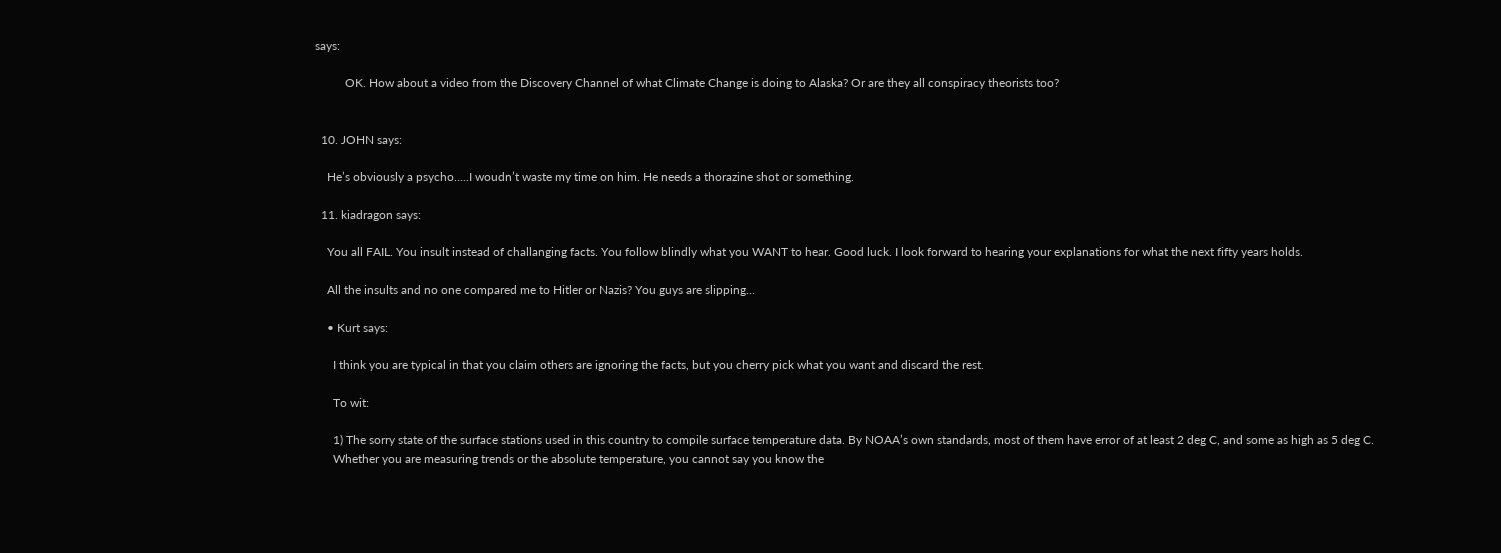says:

          OK. How about a video from the Discovery Channel of what Climate Change is doing to Alaska? Or are they all conspiracy theorists too?


  10. JOHN says:

    He’s obviously a psycho…..I woudn’t waste my time on him. He needs a thorazine shot or something.

  11. kiadragon says:

    You all FAIL. You insult instead of challanging facts. You follow blindly what you WANT to hear. Good luck. I look forward to hearing your explanations for what the next fifty years holds.

    All the insults and no one compared me to Hitler or Nazis? You guys are slipping…

    • Kurt says:

      I think you are typical in that you claim others are ignoring the facts, but you cherry pick what you want and discard the rest.

      To wit:

      1) The sorry state of the surface stations used in this country to compile surface temperature data. By NOAA’s own standards, most of them have error of at least 2 deg C, and some as high as 5 deg C.
      Whether you are measuring trends or the absolute temperature, you cannot say you know the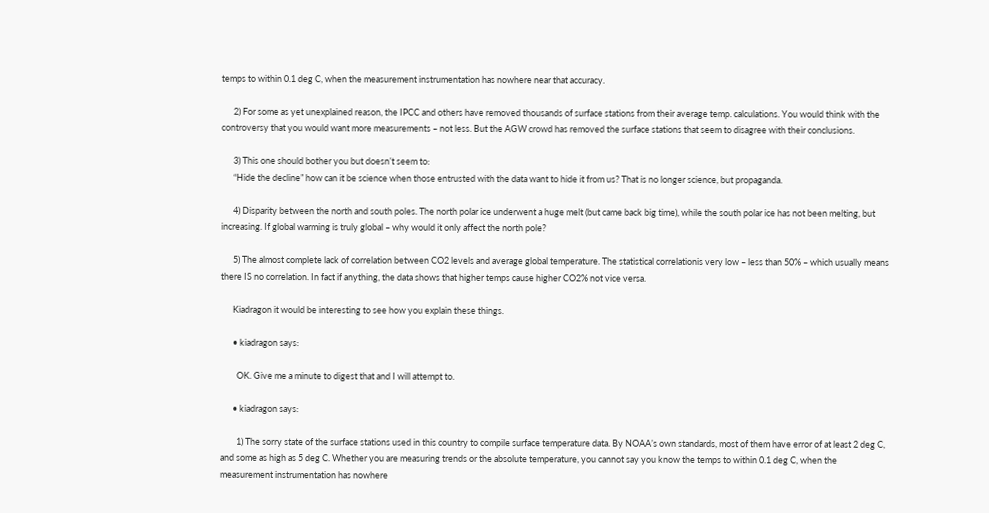temps to within 0.1 deg C, when the measurement instrumentation has nowhere near that accuracy.

      2) For some as yet unexplained reason, the IPCC and others have removed thousands of surface stations from their average temp. calculations. You would think with the controversy that you would want more measurements – not less. But the AGW crowd has removed the surface stations that seem to disagree with their conclusions.

      3) This one should bother you but doesn’t seem to:
      “Hide the decline” how can it be science when those entrusted with the data want to hide it from us? That is no longer science, but propaganda.

      4) Disparity between the north and south poles. The north polar ice underwent a huge melt (but came back big time), while the south polar ice has not been melting, but increasing. If global warming is truly global – why would it only affect the north pole?

      5) The almost complete lack of correlation between CO2 levels and average global temperature. The statistical correlationis very low – less than 50% – which usually means there IS no correlation. In fact if anything, the data shows that higher temps cause higher CO2% not vice versa.

      Kiadragon it would be interesting to see how you explain these things.

      • kiadragon says:

        OK. Give me a minute to digest that and I will attempt to.

      • kiadragon says:

        1) The sorry state of the surface stations used in this country to compile surface temperature data. By NOAA’s own standards, most of them have error of at least 2 deg C, and some as high as 5 deg C. Whether you are measuring trends or the absolute temperature, you cannot say you know the temps to within 0.1 deg C, when the measurement instrumentation has nowhere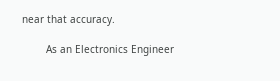near that accuracy.

        As an Electronics Engineer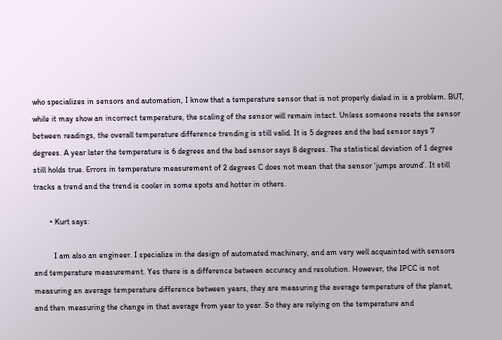who specializes in sensors and automation, I know that a temperature sensor that is not properly dialed in is a problem. BUT, while it may show an incorrect temperature, the scaling of the sensor will remain intact. Unless someone resets the sensor between readings, the overall temperature difference trending is still valid. It is 5 degrees and the bad sensor says 7 degrees. A year later the temperature is 6 degrees and the bad sensor says 8 degrees. The statistical deviation of 1 degree still holds true. Errors in temperature measurement of 2 degrees C does not mean that the sensor ‘jumps around’. It still tracks a trend and the trend is cooler in some spots and hotter in others.

        • Kurt says:

          I am also an engineer. I specialize in the design of automated machinery, and am very well acquainted with sensors and temperature measurement. Yes there is a difference between accuracy and resolution. However, the IPCC is not measuring an average temperature difference between years, they are measuring the average temperature of the planet, and then measuring the change in that average from year to year. So they are relying on the temperature and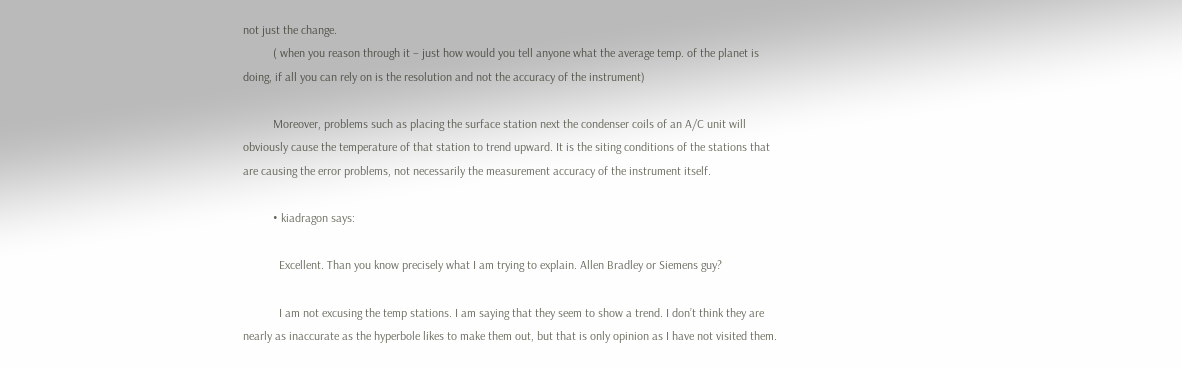not just the change.
          ( when you reason through it – just how would you tell anyone what the average temp. of the planet is doing, if all you can rely on is the resolution and not the accuracy of the instrument)

          Moreover, problems such as placing the surface station next the condenser coils of an A/C unit will obviously cause the temperature of that station to trend upward. It is the siting conditions of the stations that are causing the error problems, not necessarily the measurement accuracy of the instrument itself.

          • kiadragon says:

            Excellent. Than you know precisely what I am trying to explain. Allen Bradley or Siemens guy?

            I am not excusing the temp stations. I am saying that they seem to show a trend. I don’t think they are nearly as inaccurate as the hyperbole likes to make them out, but that is only opinion as I have not visited them.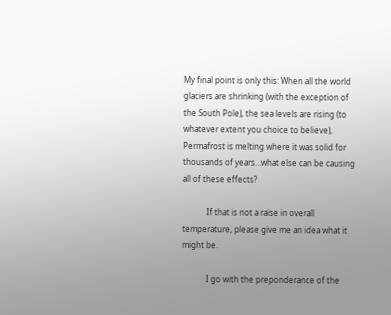My final point is only this: When all the world glaciers are shrinking (with the exception of the South Pole), the sea levels are rising (to whatever extent you choice to believe), Permafrost is melting where it was solid for thousands of years…what else can be causing all of these effects?

            If that is not a raise in overall temperature, please give me an idea what it might be.

            I go with the preponderance of the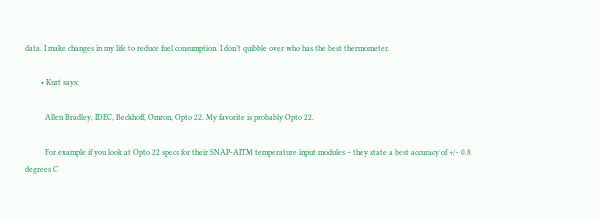data. I make changes in my life to reduce fuel consumption. I don’t quibble over who has the best thermometer.

        • Kurt says:

          Allen Bradley, IDEC, Beckhoff, Omron, Opto 22. My favorite is probably Opto 22.

          For example if you look at Opto 22 specs for their SNAP-AITM temperature input modules – they state a best accuracy of +/- 0.8 degrees C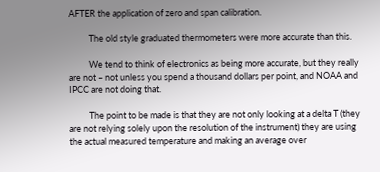AFTER the application of zero and span calibration.

          The old style graduated thermometers were more accurate than this.

          We tend to think of electronics as being more accurate, but they really are not – not unless you spend a thousand dollars per point, and NOAA and IPCC are not doing that.

          The point to be made is that they are not only looking at a delta T (they are not relying solely upon the resolution of the instrument) they are using the actual measured temperature and making an average over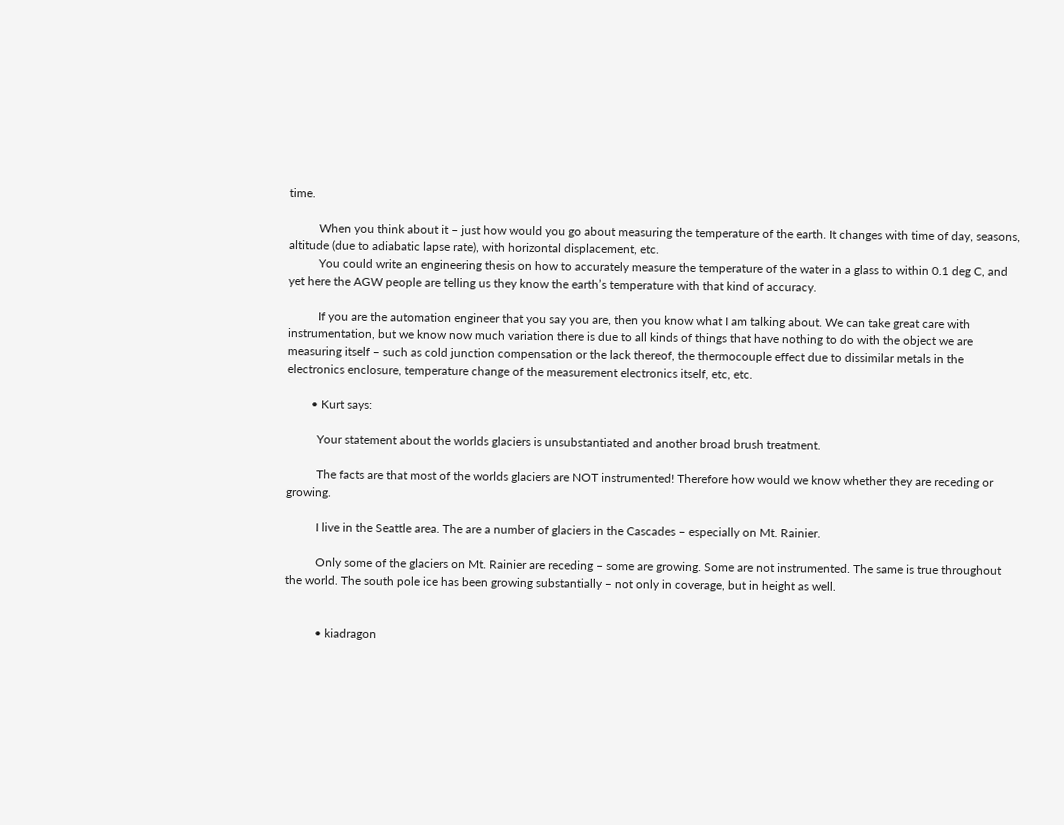time.

          When you think about it – just how would you go about measuring the temperature of the earth. It changes with time of day, seasons, altitude (due to adiabatic lapse rate), with horizontal displacement, etc.
          You could write an engineering thesis on how to accurately measure the temperature of the water in a glass to within 0.1 deg C, and yet here the AGW people are telling us they know the earth’s temperature with that kind of accuracy.

          If you are the automation engineer that you say you are, then you know what I am talking about. We can take great care with instrumentation, but we know now much variation there is due to all kinds of things that have nothing to do with the object we are measuring itself – such as cold junction compensation or the lack thereof, the thermocouple effect due to dissimilar metals in the electronics enclosure, temperature change of the measurement electronics itself, etc, etc.

        • Kurt says:

          Your statement about the worlds glaciers is unsubstantiated and another broad brush treatment.

          The facts are that most of the worlds glaciers are NOT instrumented! Therefore how would we know whether they are receding or growing.

          I live in the Seattle area. The are a number of glaciers in the Cascades – especially on Mt. Rainier.

          Only some of the glaciers on Mt. Rainier are receding – some are growing. Some are not instrumented. The same is true throughout the world. The south pole ice has been growing substantially – not only in coverage, but in height as well.


          • kiadragon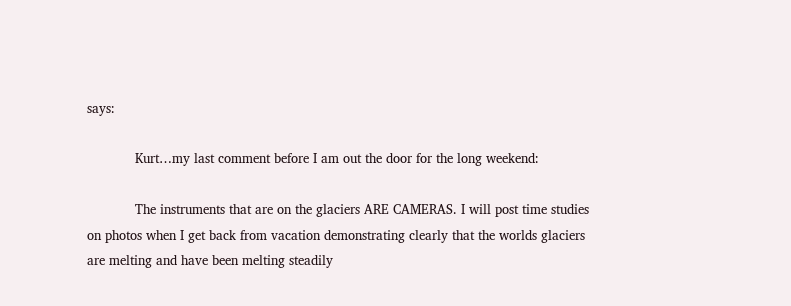says:

            Kurt…my last comment before I am out the door for the long weekend:

            The instruments that are on the glaciers ARE CAMERAS. I will post time studies on photos when I get back from vacation demonstrating clearly that the worlds glaciers are melting and have been melting steadily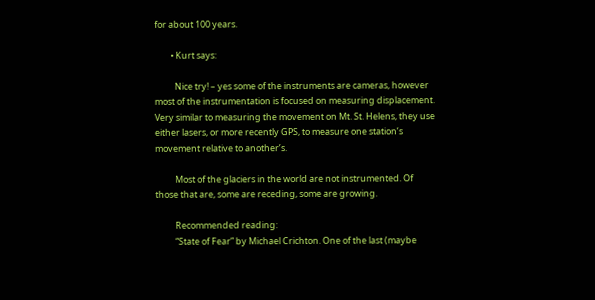for about 100 years.

        • Kurt says:

          Nice try! – yes some of the instruments are cameras, however most of the instrumentation is focused on measuring displacement. Very similar to measuring the movement on Mt. St. Helens, they use either lasers, or more recently GPS, to measure one station’s movement relative to another’s.

          Most of the glaciers in the world are not instrumented. Of those that are, some are receding, some are growing.

          Recommended reading:
          “State of Fear” by Michael Crichton. One of the last (maybe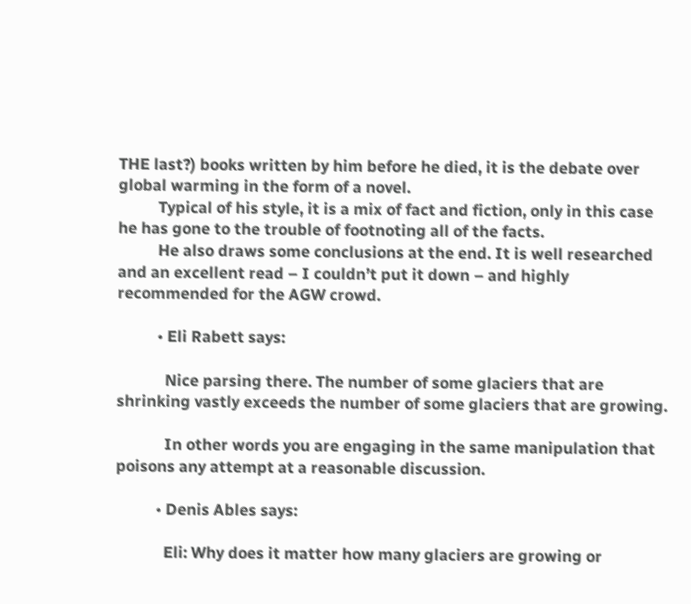THE last?) books written by him before he died, it is the debate over global warming in the form of a novel.
          Typical of his style, it is a mix of fact and fiction, only in this case he has gone to the trouble of footnoting all of the facts.
          He also draws some conclusions at the end. It is well researched and an excellent read – I couldn’t put it down – and highly recommended for the AGW crowd.

          • Eli Rabett says:

            Nice parsing there. The number of some glaciers that are shrinking vastly exceeds the number of some glaciers that are growing.

            In other words you are engaging in the same manipulation that poisons any attempt at a reasonable discussion.

          • Denis Ables says:

            Eli: Why does it matter how many glaciers are growing or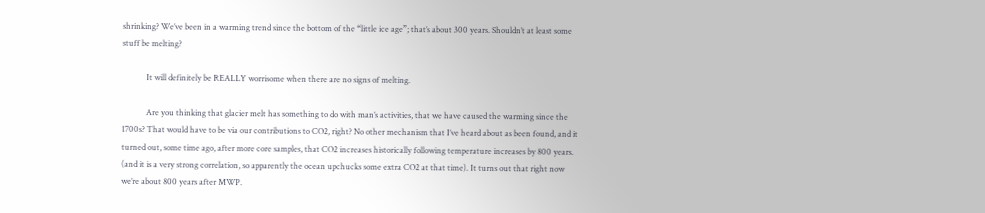shrinking? We’ve been in a warming trend since the bottom of the “little ice age”; that’s about 300 years. Shouldn’t at least some stuff be melting?

            It will definitely be REALLY worrisome when there are no signs of melting.

            Are you thinking that glacier melt has something to do with man’s activities, that we have caused the warming since the 1700s? That would have to be via our contributions to CO2, right? No other mechanism that I’ve heard about as been found, and it turned out, some time ago, after more core samples, that CO2 increases historically following temperature increases by 800 years. (and it is a very strong correlation, so apparently the ocean upchucks some extra CO2 at that time). It turns out that right now we’re about 800 years after MWP.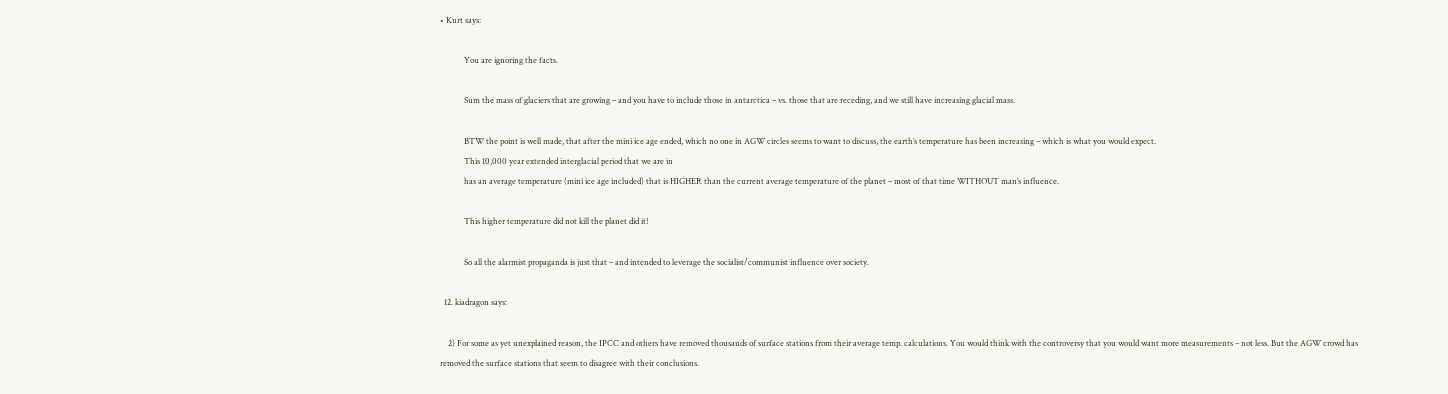• Kurt says:

            You are ignoring the facts.

            Sum the mass of glaciers that are growing – and you have to include those in antarctica – vs. those that are receding, and we still have increasing glacial mass.

            BTW the point is well made, that after the mini ice age ended, which no one in AGW circles seems to want to discuss, the earth’s temperature has been increasing – which is what you would expect.
            This 10,000 year extended interglacial period that we are in
            has an average temperature (mini ice age included) that is HIGHER than the current average temperature of the planet – most of that time WITHOUT man’s influence.

            This higher temperature did not kill the planet did it!

            So all the alarmist propaganda is just that – and intended to leverage the socialist/communist influence over society.

  12. kiadragon says:

    2) For some as yet unexplained reason, the IPCC and others have removed thousands of surface stations from their average temp. calculations. You would think with the controversy that you would want more measurements – not less. But the AGW crowd has removed the surface stations that seem to disagree with their conclusions.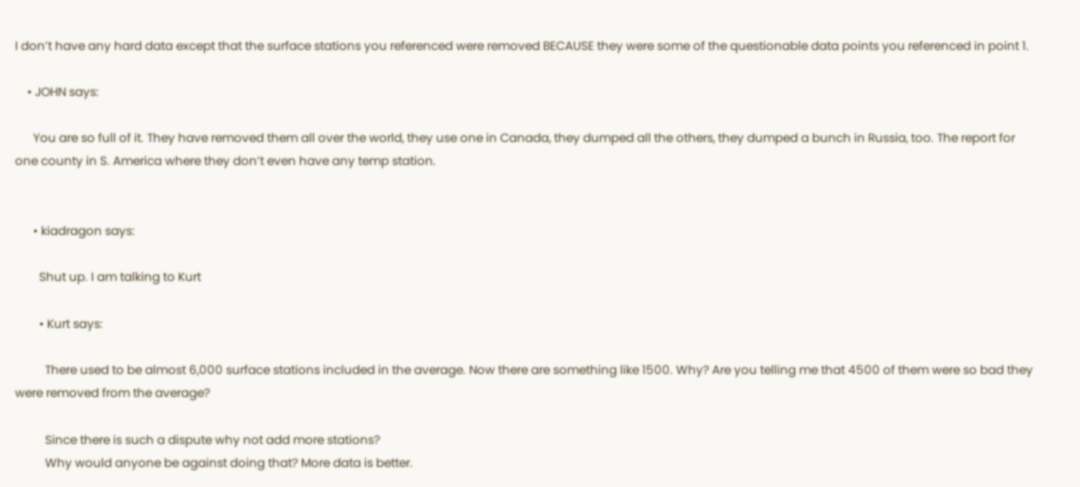I don’t have any hard data except that the surface stations you referenced were removed BECAUSE they were some of the questionable data points you referenced in point 1.

    • JOHN says:

      You are so full of it. They have removed them all over the world, they use one in Canada, they dumped all the others, they dumped a bunch in Russia, too. The report for one county in S. America where they don’t even have any temp station.


      • kiadragon says:

        Shut up. I am talking to Kurt

        • Kurt says:

          There used to be almost 6,000 surface stations included in the average. Now there are something like 1500. Why? Are you telling me that 4500 of them were so bad they were removed from the average?

          Since there is such a dispute why not add more stations?
          Why would anyone be against doing that? More data is better.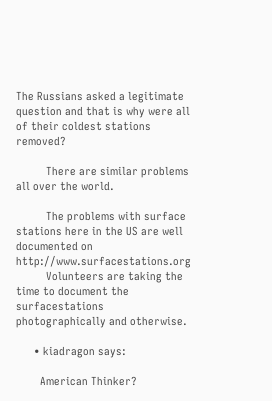The Russians asked a legitimate question and that is why were all of their coldest stations removed?

          There are similar problems all over the world.

          The problems with surface stations here in the US are well documented on http://www.surfacestations.org
          Volunteers are taking the time to document the surfacestations photographically and otherwise.

      • kiadragon says:

        American Thinker?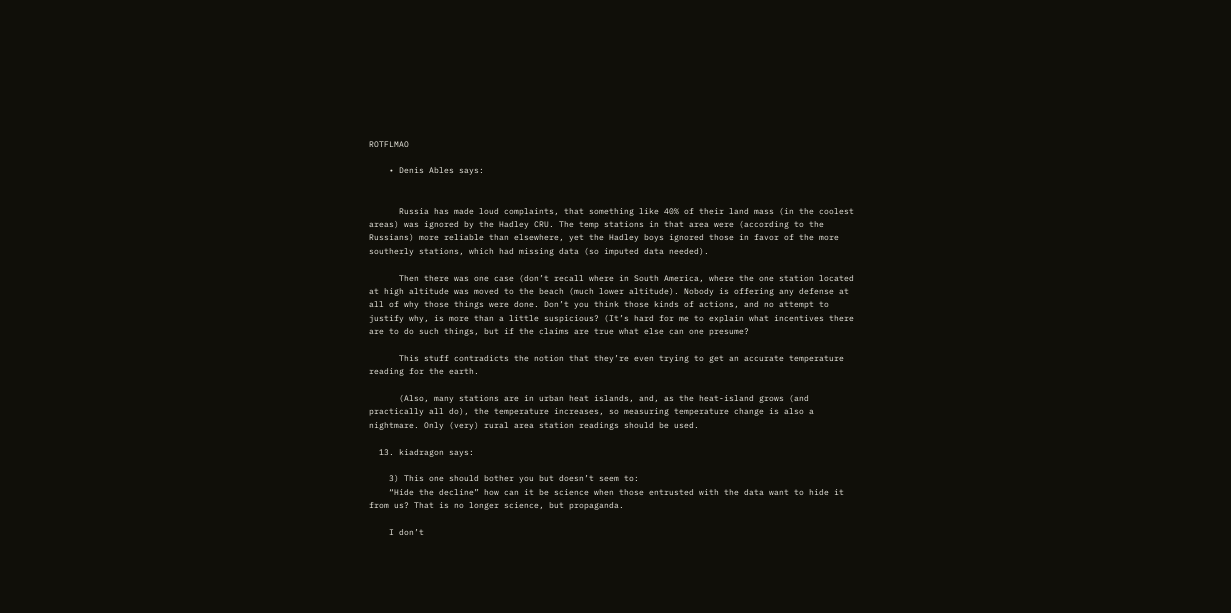ROTFLMAO

    • Denis Ables says:


      Russia has made loud complaints, that something like 40% of their land mass (in the coolest areas) was ignored by the Hadley CRU. The temp stations in that area were (according to the Russians) more reliable than elsewhere, yet the Hadley boys ignored those in favor of the more southerly stations, which had missing data (so imputed data needed).

      Then there was one case (don’t recall where in South America, where the one station located at high altitude was moved to the beach (much lower altitude). Nobody is offering any defense at all of why those things were done. Don’t you think those kinds of actions, and no attempt to justify why, is more than a little suspicious? (It’s hard for me to explain what incentives there are to do such things, but if the claims are true what else can one presume?

      This stuff contradicts the notion that they’re even trying to get an accurate temperature reading for the earth.

      (Also, many stations are in urban heat islands, and, as the heat-island grows (and practically all do), the temperature increases, so measuring temperature change is also a nightmare. Only (very) rural area station readings should be used.

  13. kiadragon says:

    3) This one should bother you but doesn’t seem to:
    “Hide the decline” how can it be science when those entrusted with the data want to hide it from us? That is no longer science, but propaganda.

    I don’t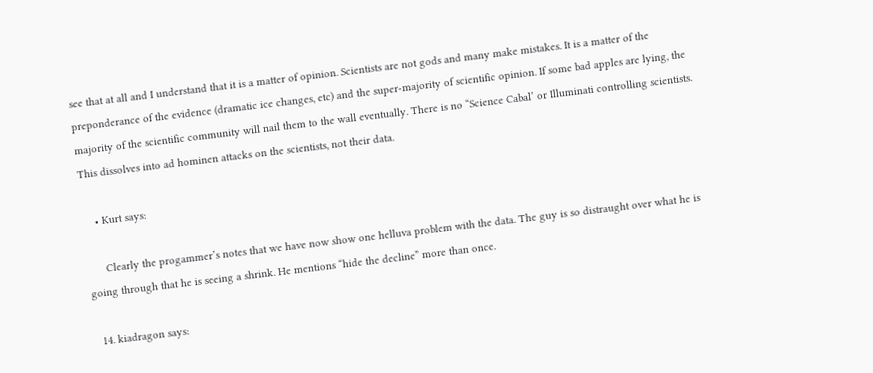see that at all and I understand that it is a matter of opinion. Scientists are not gods and many make mistakes. It is a matter of the preponderance of the evidence (dramatic ice changes, etc) and the super-majority of scientific opinion. If some bad apples are lying, the majority of the scientific community will nail them to the wall eventually. There is no “Science Cabal’ or Illuminati controlling scientists. This dissolves into ad hominen attacks on the scientists, not their data.

    • Kurt says:

      Clearly the progammer’s notes that we have now show one helluva problem with the data. The guy is so distraught over what he is going through that he is seeing a shrink. He mentions “hide the decline” more than once.

  14. kiadragon says: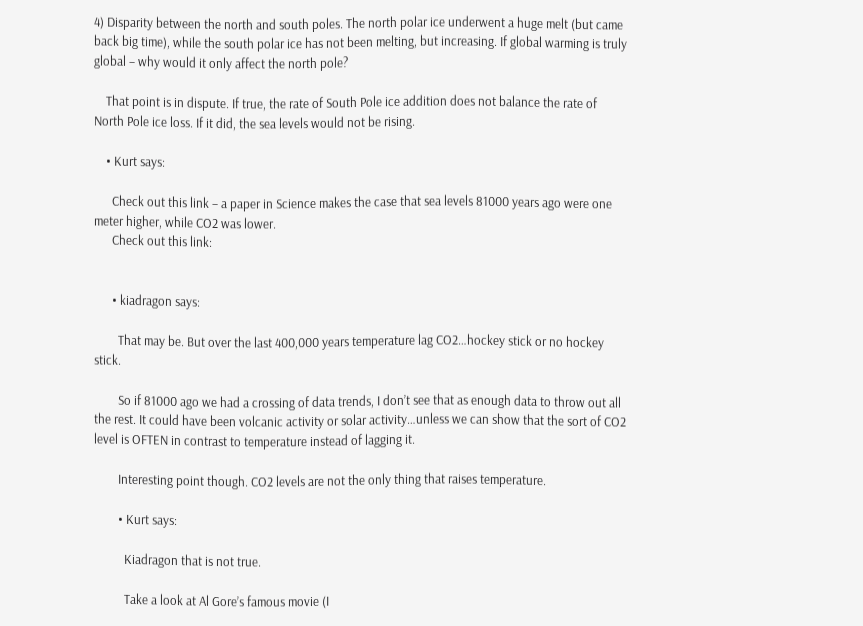4) Disparity between the north and south poles. The north polar ice underwent a huge melt (but came back big time), while the south polar ice has not been melting, but increasing. If global warming is truly global – why would it only affect the north pole?

    That point is in dispute. If true, the rate of South Pole ice addition does not balance the rate of North Pole ice loss. If it did, the sea levels would not be rising.

    • Kurt says:

      Check out this link – a paper in Science makes the case that sea levels 81000 years ago were one meter higher, while CO2 was lower.
      Check out this link:


      • kiadragon says:

        That may be. But over the last 400,000 years temperature lag CO2…hockey stick or no hockey stick.

        So if 81000 ago we had a crossing of data trends, I don’t see that as enough data to throw out all the rest. It could have been volcanic activity or solar activity…unless we can show that the sort of CO2 level is OFTEN in contrast to temperature instead of lagging it.

        Interesting point though. CO2 levels are not the only thing that raises temperature.

        • Kurt says:

          Kiadragon that is not true.

          Take a look at Al Gore’s famous movie (I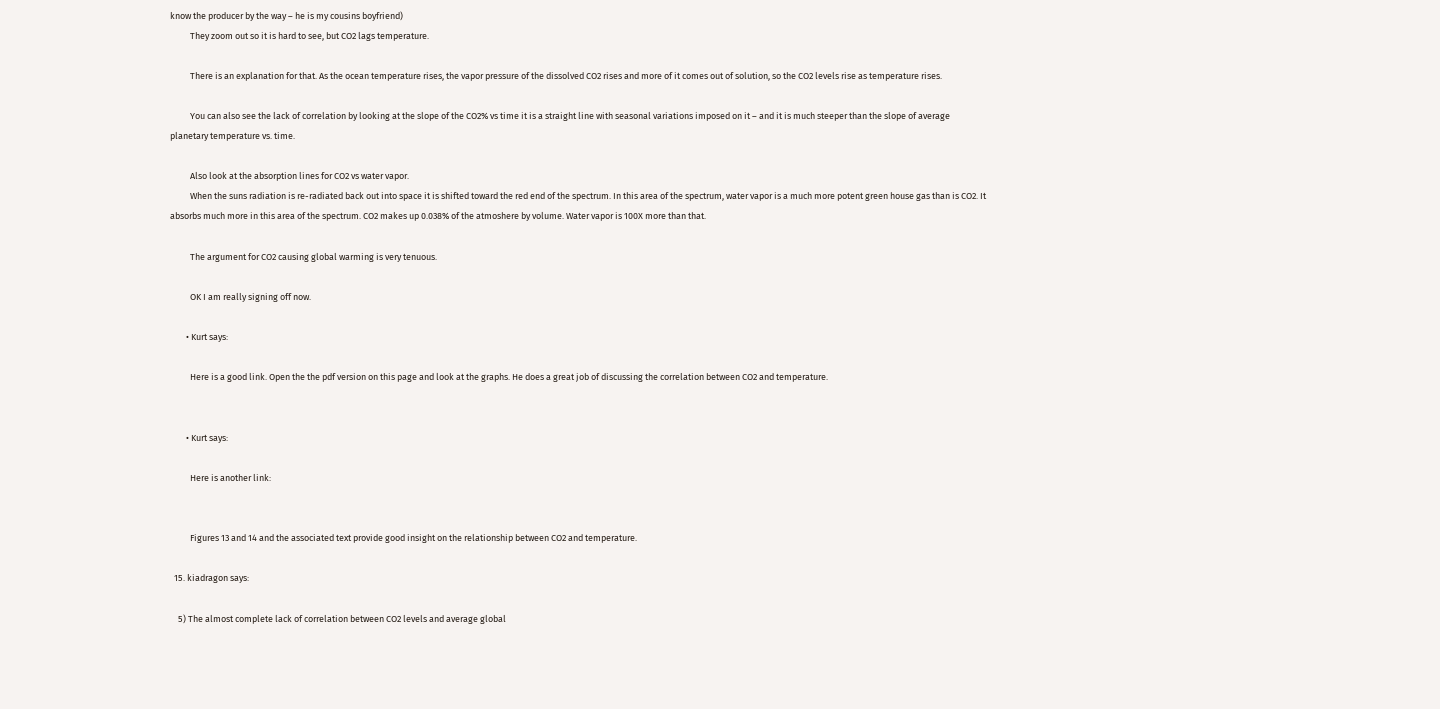know the producer by the way – he is my cousins boyfriend)
          They zoom out so it is hard to see, but CO2 lags temperature.

          There is an explanation for that. As the ocean temperature rises, the vapor pressure of the dissolved CO2 rises and more of it comes out of solution, so the CO2 levels rise as temperature rises.

          You can also see the lack of correlation by looking at the slope of the CO2% vs time it is a straight line with seasonal variations imposed on it – and it is much steeper than the slope of average planetary temperature vs. time.

          Also look at the absorption lines for CO2 vs water vapor.
          When the suns radiation is re-radiated back out into space it is shifted toward the red end of the spectrum. In this area of the spectrum, water vapor is a much more potent green house gas than is CO2. It absorbs much more in this area of the spectrum. CO2 makes up 0.038% of the atmoshere by volume. Water vapor is 100X more than that.

          The argument for CO2 causing global warming is very tenuous.

          OK I am really signing off now.

        • Kurt says:

          Here is a good link. Open the the pdf version on this page and look at the graphs. He does a great job of discussing the correlation between CO2 and temperature.


        • Kurt says:

          Here is another link:


          Figures 13 and 14 and the associated text provide good insight on the relationship between CO2 and temperature.

  15. kiadragon says:

    5) The almost complete lack of correlation between CO2 levels and average global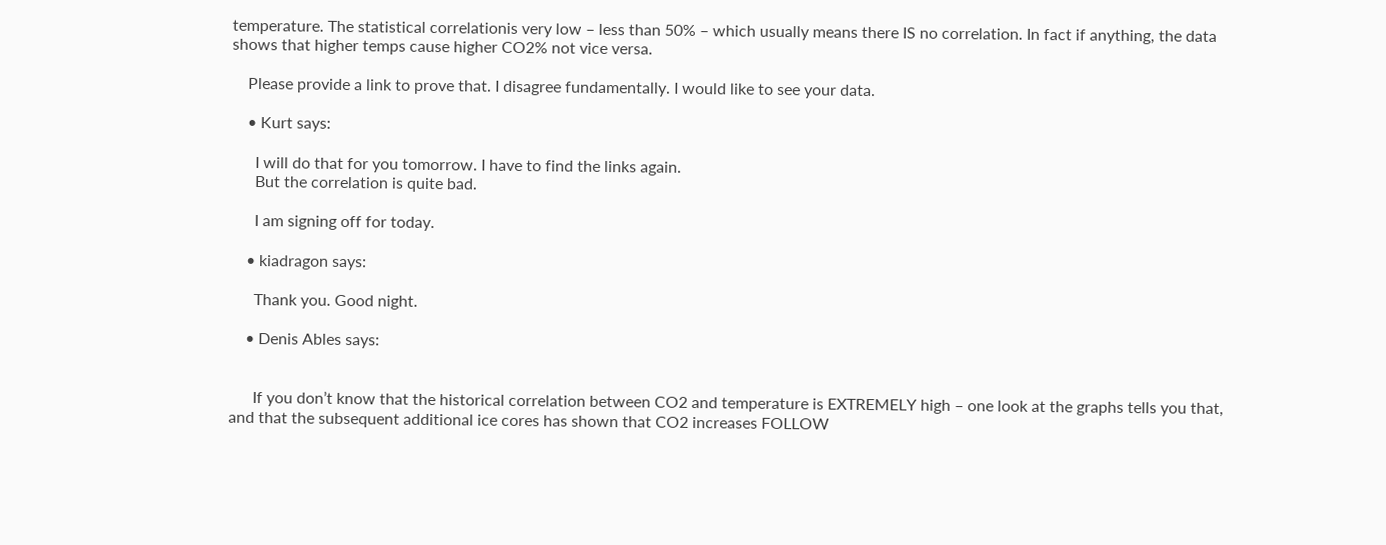temperature. The statistical correlationis very low – less than 50% – which usually means there IS no correlation. In fact if anything, the data shows that higher temps cause higher CO2% not vice versa.

    Please provide a link to prove that. I disagree fundamentally. I would like to see your data.

    • Kurt says:

      I will do that for you tomorrow. I have to find the links again.
      But the correlation is quite bad.

      I am signing off for today.

    • kiadragon says:

      Thank you. Good night.

    • Denis Ables says:


      If you don’t know that the historical correlation between CO2 and temperature is EXTREMELY high – one look at the graphs tells you that, and that the subsequent additional ice cores has shown that CO2 increases FOLLOW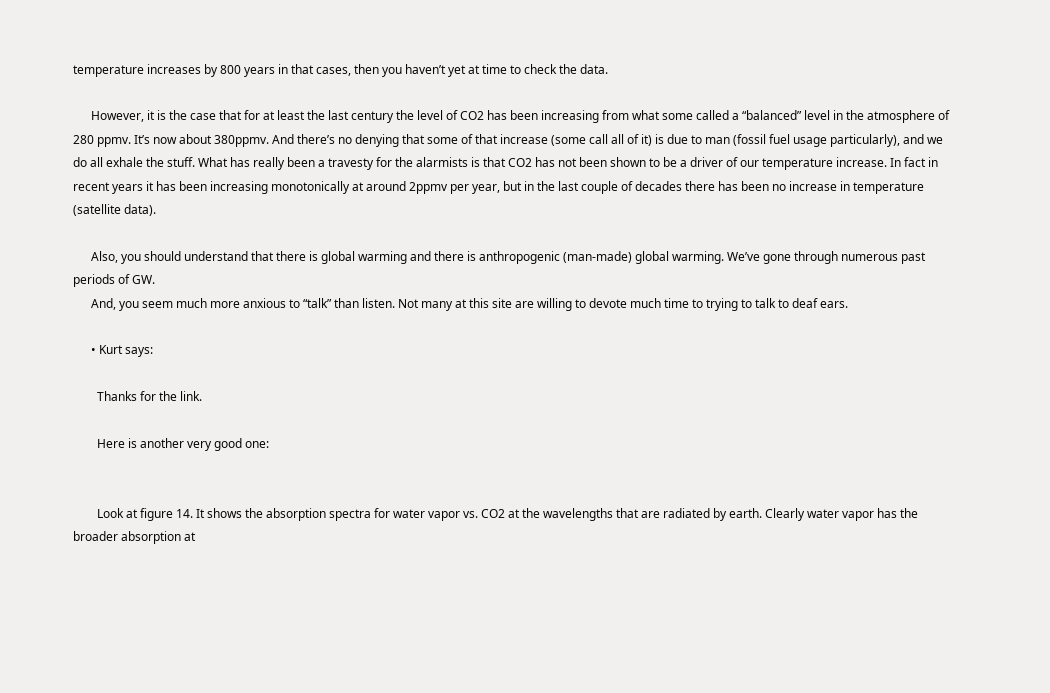temperature increases by 800 years in that cases, then you haven’t yet at time to check the data.

      However, it is the case that for at least the last century the level of CO2 has been increasing from what some called a “balanced” level in the atmosphere of 280 ppmv. It’s now about 380ppmv. And there’s no denying that some of that increase (some call all of it) is due to man (fossil fuel usage particularly), and we do all exhale the stuff. What has really been a travesty for the alarmists is that CO2 has not been shown to be a driver of our temperature increase. In fact in recent years it has been increasing monotonically at around 2ppmv per year, but in the last couple of decades there has been no increase in temperature (satellite data).

      Also, you should understand that there is global warming and there is anthropogenic (man-made) global warming. We’ve gone through numerous past periods of GW.
      And, you seem much more anxious to “talk” than listen. Not many at this site are willing to devote much time to trying to talk to deaf ears.

      • Kurt says:

        Thanks for the link.

        Here is another very good one:


        Look at figure 14. It shows the absorption spectra for water vapor vs. CO2 at the wavelengths that are radiated by earth. Clearly water vapor has the broader absorption at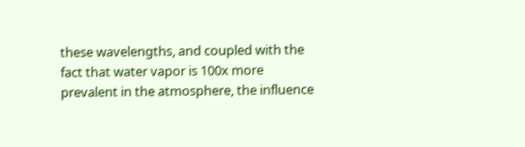these wavelengths, and coupled with the fact that water vapor is 100x more prevalent in the atmosphere, the influence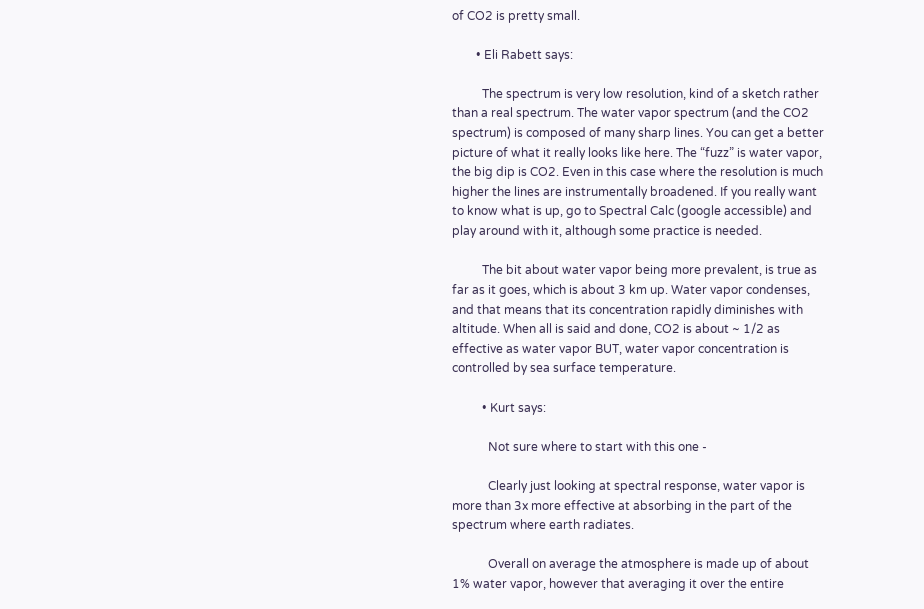of CO2 is pretty small.

        • Eli Rabett says:

          The spectrum is very low resolution, kind of a sketch rather than a real spectrum. The water vapor spectrum (and the CO2 spectrum) is composed of many sharp lines. You can get a better picture of what it really looks like here. The “fuzz” is water vapor, the big dip is CO2. Even in this case where the resolution is much higher the lines are instrumentally broadened. If you really want to know what is up, go to Spectral Calc (google accessible) and play around with it, although some practice is needed.

          The bit about water vapor being more prevalent, is true as far as it goes, which is about 3 km up. Water vapor condenses, and that means that its concentration rapidly diminishes with altitude. When all is said and done, CO2 is about ~ 1/2 as effective as water vapor BUT, water vapor concentration is controlled by sea surface temperature.

          • Kurt says:

            Not sure where to start with this one -

            Clearly just looking at spectral response, water vapor is more than 3x more effective at absorbing in the part of the spectrum where earth radiates.

            Overall on average the atmosphere is made up of about 1% water vapor, however that averaging it over the entire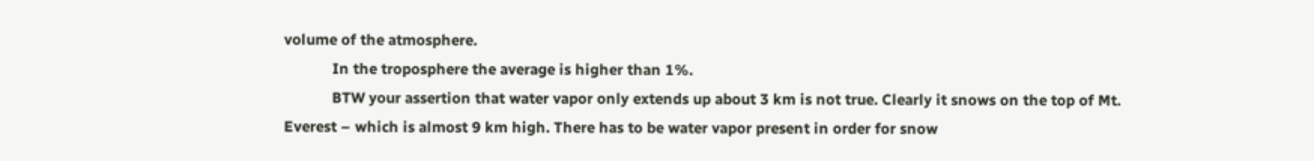volume of the atmosphere.
            In the troposphere the average is higher than 1%.
            BTW your assertion that water vapor only extends up about 3 km is not true. Clearly it snows on the top of Mt. Everest – which is almost 9 km high. There has to be water vapor present in order for snow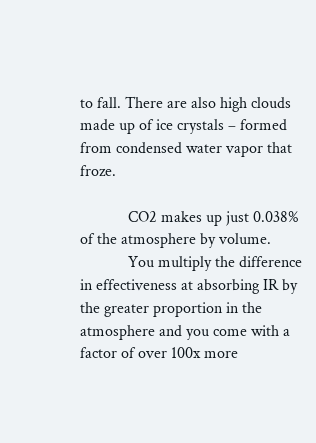to fall. There are also high clouds made up of ice crystals – formed from condensed water vapor that froze.

            CO2 makes up just 0.038% of the atmosphere by volume.
            You multiply the difference in effectiveness at absorbing IR by the greater proportion in the atmosphere and you come with a factor of over 100x more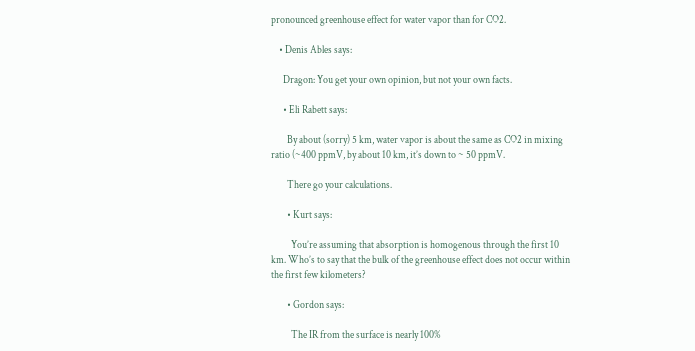pronounced greenhouse effect for water vapor than for CO2.

    • Denis Ables says:

      Dragon: You get your own opinion, but not your own facts.

      • Eli Rabett says:

        By about (sorry) 5 km, water vapor is about the same as CO2 in mixing ratio (~400 ppmV, by about 10 km, it’s down to ~ 50 ppmV.

        There go your calculations.

        • Kurt says:

          You’re assuming that absorption is homogenous through the first 10 km. Who’s to say that the bulk of the greenhouse effect does not occur within the first few kilometers?

        • Gordon says:

          The IR from the surface is nearly 100%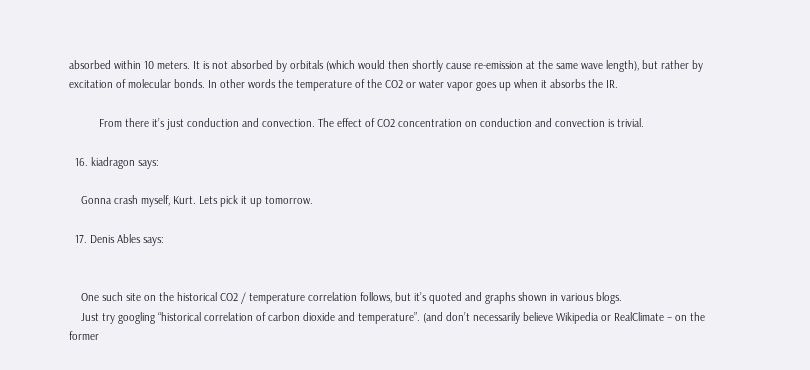absorbed within 10 meters. It is not absorbed by orbitals (which would then shortly cause re-emission at the same wave length), but rather by excitation of molecular bonds. In other words the temperature of the CO2 or water vapor goes up when it absorbs the IR.

          From there it’s just conduction and convection. The effect of CO2 concentration on conduction and convection is trivial.

  16. kiadragon says:

    Gonna crash myself, Kurt. Lets pick it up tomorrow.

  17. Denis Ables says:


    One such site on the historical CO2 / temperature correlation follows, but it’s quoted and graphs shown in various blogs.
    Just try googling “historical correlation of carbon dioxide and temperature”. (and don’t necessarily believe Wikipedia or RealClimate – on the former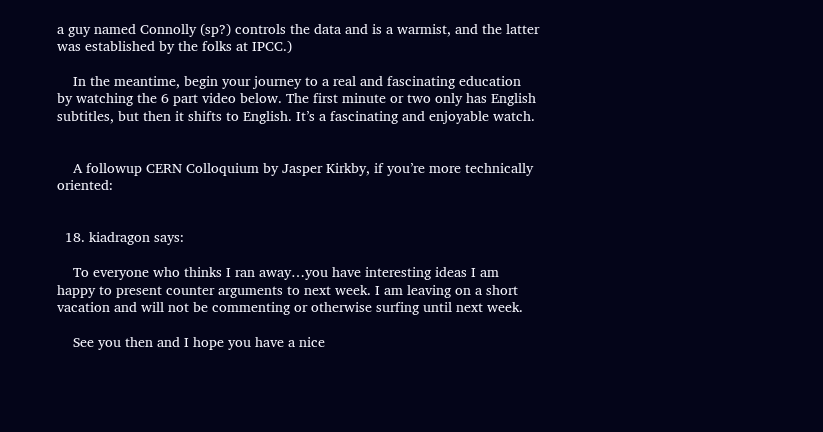a guy named Connolly (sp?) controls the data and is a warmist, and the latter was established by the folks at IPCC.)

    In the meantime, begin your journey to a real and fascinating education by watching the 6 part video below. The first minute or two only has English subtitles, but then it shifts to English. It’s a fascinating and enjoyable watch.


    A followup CERN Colloquium by Jasper Kirkby, if you’re more technically oriented:


  18. kiadragon says:

    To everyone who thinks I ran away…you have interesting ideas I am happy to present counter arguments to next week. I am leaving on a short vacation and will not be commenting or otherwise surfing until next week.

    See you then and I hope you have a nice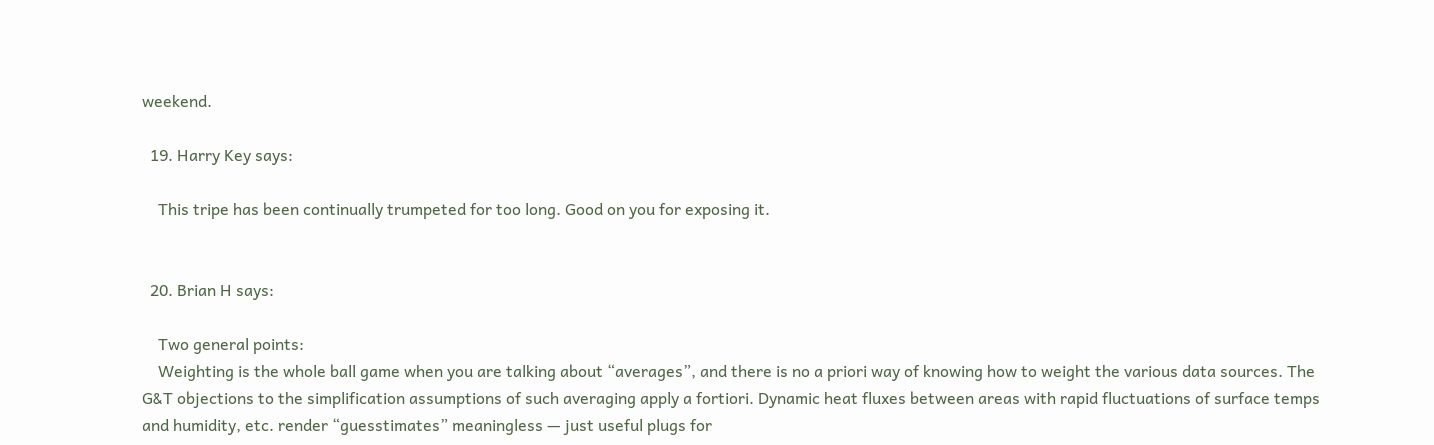weekend.

  19. Harry Key says:

    This tripe has been continually trumpeted for too long. Good on you for exposing it.


  20. Brian H says:

    Two general points:
    Weighting is the whole ball game when you are talking about “averages”, and there is no a priori way of knowing how to weight the various data sources. The G&T objections to the simplification assumptions of such averaging apply a fortiori. Dynamic heat fluxes between areas with rapid fluctuations of surface temps and humidity, etc. render “guesstimates” meaningless — just useful plugs for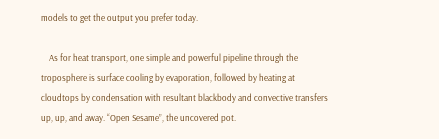models to get the output you prefer today.

    As for heat transport, one simple and powerful pipeline through the troposphere is surface cooling by evaporation, followed by heating at cloudtops by condensation with resultant blackbody and convective transfers up, up, and away. “Open Sesame”, the uncovered pot.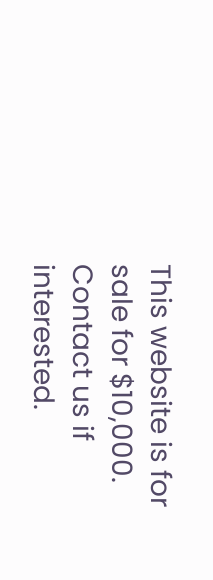This website is for sale for $10,000. Contact us if interested.